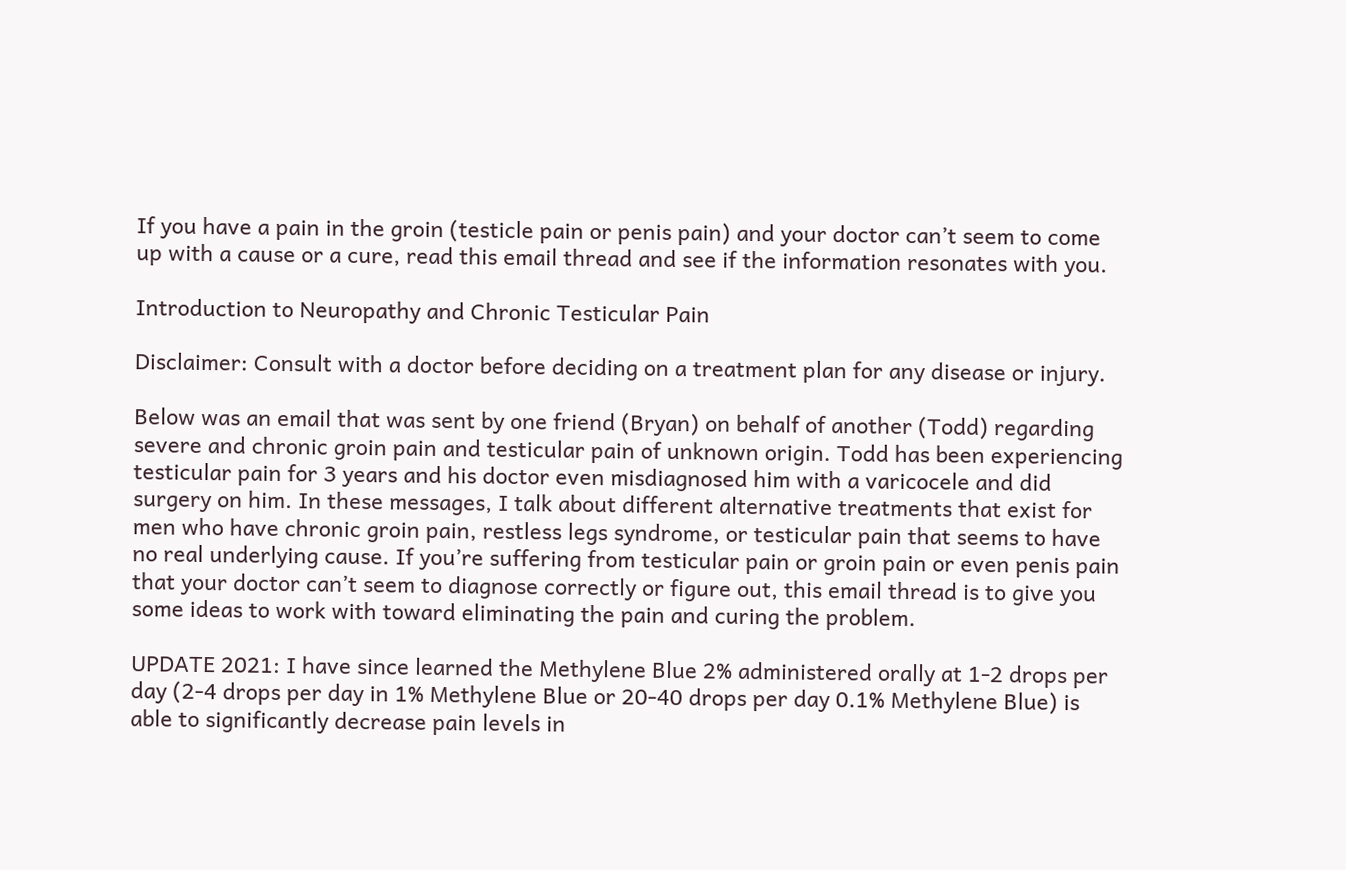If you have a pain in the groin (testicle pain or penis pain) and your doctor can’t seem to come up with a cause or a cure, read this email thread and see if the information resonates with you.

Introduction to Neuropathy and Chronic Testicular Pain

Disclaimer: Consult with a doctor before deciding on a treatment plan for any disease or injury.

Below was an email that was sent by one friend (Bryan) on behalf of another (Todd) regarding severe and chronic groin pain and testicular pain of unknown origin. Todd has been experiencing testicular pain for 3 years and his doctor even misdiagnosed him with a varicocele and did surgery on him. In these messages, I talk about different alternative treatments that exist for men who have chronic groin pain, restless legs syndrome, or testicular pain that seems to have no real underlying cause. If you’re suffering from testicular pain or groin pain or even penis pain that your doctor can’t seem to diagnose correctly or figure out, this email thread is to give you some ideas to work with toward eliminating the pain and curing the problem.

UPDATE 2021: I have since learned the Methylene Blue 2% administered orally at 1-2 drops per day (2-4 drops per day in 1% Methylene Blue or 20-40 drops per day 0.1% Methylene Blue) is able to significantly decrease pain levels in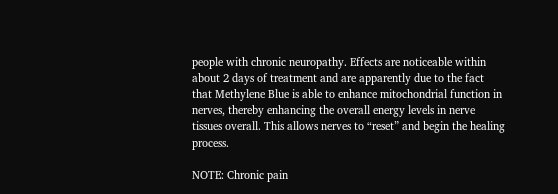people with chronic neuropathy. Effects are noticeable within about 2 days of treatment and are apparently due to the fact that Methylene Blue is able to enhance mitochondrial function in nerves, thereby enhancing the overall energy levels in nerve tissues overall. This allows nerves to “reset” and begin the healing process.

NOTE: Chronic pain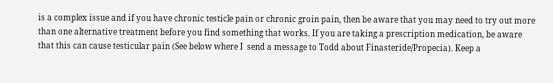is a complex issue and if you have chronic testicle pain or chronic groin pain, then be aware that you may need to try out more than one alternative treatment before you find something that works. If you are taking a prescription medication, be aware that this can cause testicular pain (See below where I  send a message to Todd about Finasteride/Propecia). Keep a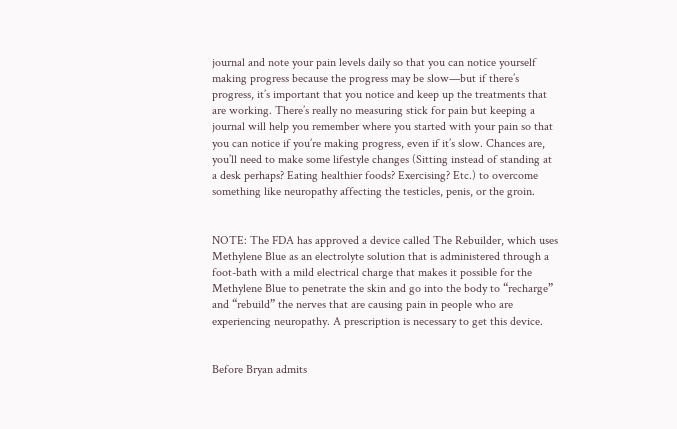journal and note your pain levels daily so that you can notice yourself making progress because the progress may be slow—but if there’s progress, it’s important that you notice and keep up the treatments that are working. There’s really no measuring stick for pain but keeping a journal will help you remember where you started with your pain so that you can notice if you’re making progress, even if it’s slow. Chances are, you’ll need to make some lifestyle changes (Sitting instead of standing at a desk perhaps? Eating healthier foods? Exercising? Etc.) to overcome something like neuropathy affecting the testicles, penis, or the groin.


NOTE: The FDA has approved a device called The Rebuilder, which uses Methylene Blue as an electrolyte solution that is administered through a foot-bath with a mild electrical charge that makes it possible for the Methylene Blue to penetrate the skin and go into the body to “recharge” and “rebuild” the nerves that are causing pain in people who are experiencing neuropathy. A prescription is necessary to get this device.


Before Bryan admits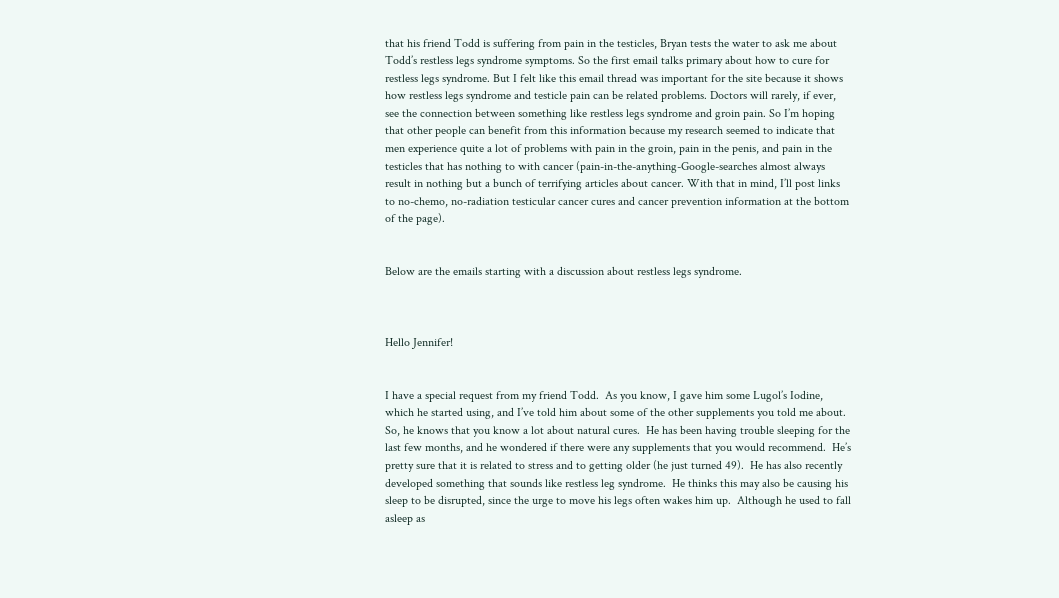that his friend Todd is suffering from pain in the testicles, Bryan tests the water to ask me about Todd’s restless legs syndrome symptoms. So the first email talks primary about how to cure for restless legs syndrome. But I felt like this email thread was important for the site because it shows how restless legs syndrome and testicle pain can be related problems. Doctors will rarely, if ever, see the connection between something like restless legs syndrome and groin pain. So I’m hoping that other people can benefit from this information because my research seemed to indicate that men experience quite a lot of problems with pain in the groin, pain in the penis, and pain in the testicles that has nothing to with cancer (pain-in-the-anything-Google-searches almost always result in nothing but a bunch of terrifying articles about cancer. With that in mind, I’ll post links to no-chemo, no-radiation testicular cancer cures and cancer prevention information at the bottom of the page).


Below are the emails starting with a discussion about restless legs syndrome.



Hello Jennifer!


I have a special request from my friend Todd.  As you know, I gave him some Lugol’s Iodine, which he started using, and I’ve told him about some of the other supplements you told me about.  So, he knows that you know a lot about natural cures.  He has been having trouble sleeping for the last few months, and he wondered if there were any supplements that you would recommend.  He’s pretty sure that it is related to stress and to getting older (he just turned 49).  He has also recently developed something that sounds like restless leg syndrome.  He thinks this may also be causing his sleep to be disrupted, since the urge to move his legs often wakes him up.  Although he used to fall asleep as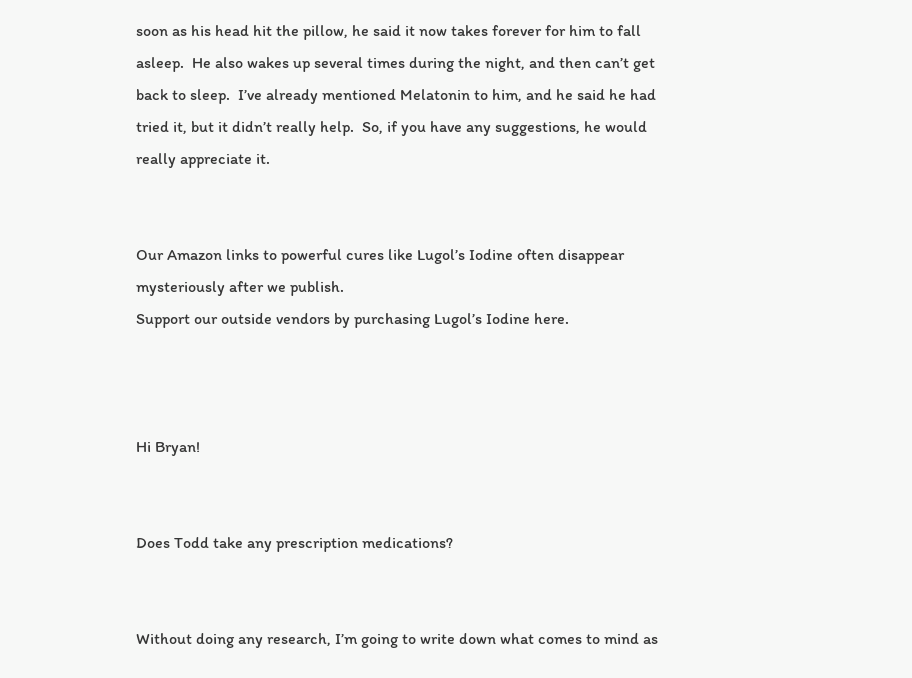soon as his head hit the pillow, he said it now takes forever for him to fall asleep.  He also wakes up several times during the night, and then can’t get back to sleep.  I’ve already mentioned Melatonin to him, and he said he had tried it, but it didn’t really help.  So, if you have any suggestions, he would really appreciate it.


Our Amazon links to powerful cures like Lugol’s Iodine often disappear mysteriously after we publish.
Support our outside vendors by purchasing Lugol’s Iodine here.



Hi Bryan!


Does Todd take any prescription medications?


Without doing any research, I’m going to write down what comes to mind as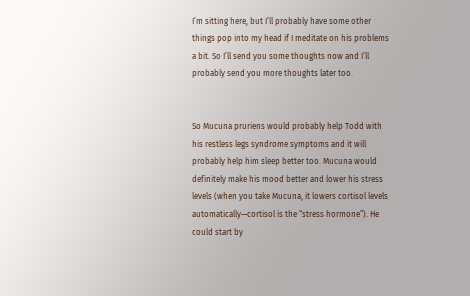I’m sitting here, but I’ll probably have some other things pop into my head if I meditate on his problems a bit. So I’ll send you some thoughts now and I’ll probably send you more thoughts later too.


So Mucuna pruriens would probably help Todd with his restless legs syndrome symptoms and it will probably help him sleep better too. Mucuna would definitely make his mood better and lower his stress levels (when you take Mucuna, it lowers cortisol levels automatically—cortisol is the “stress hormone”). He could start by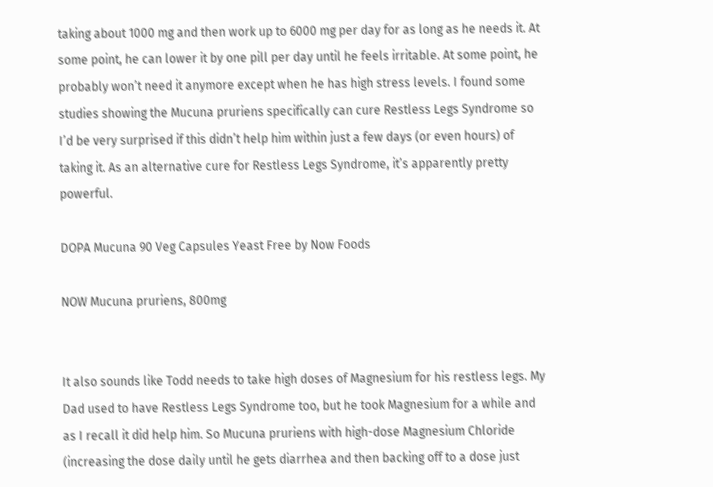taking about 1000 mg and then work up to 6000 mg per day for as long as he needs it. At some point, he can lower it by one pill per day until he feels irritable. At some point, he probably won’t need it anymore except when he has high stress levels. I found some studies showing the Mucuna pruriens specifically can cure Restless Legs Syndrome so I’d be very surprised if this didn’t help him within just a few days (or even hours) of taking it. As an alternative cure for Restless Legs Syndrome, it’s apparently pretty powerful.

DOPA Mucuna 90 Veg Capsules Yeast Free by Now Foods

NOW Mucuna pruriens, 800mg


It also sounds like Todd needs to take high doses of Magnesium for his restless legs. My Dad used to have Restless Legs Syndrome too, but he took Magnesium for a while and as I recall it did help him. So Mucuna pruriens with high-dose Magnesium Chloride (increasing the dose daily until he gets diarrhea and then backing off to a dose just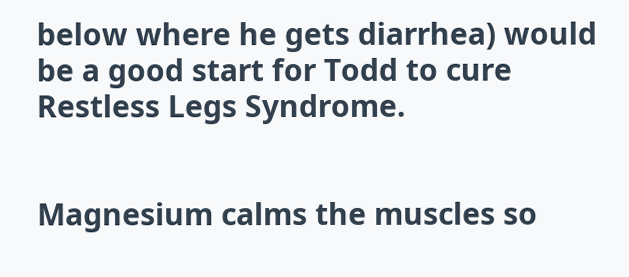below where he gets diarrhea) would be a good start for Todd to cure Restless Legs Syndrome.


Magnesium calms the muscles so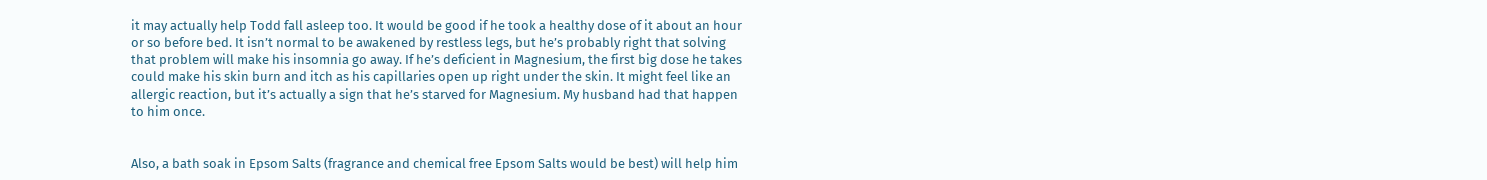it may actually help Todd fall asleep too. It would be good if he took a healthy dose of it about an hour or so before bed. It isn’t normal to be awakened by restless legs, but he’s probably right that solving that problem will make his insomnia go away. If he’s deficient in Magnesium, the first big dose he takes could make his skin burn and itch as his capillaries open up right under the skin. It might feel like an allergic reaction, but it’s actually a sign that he’s starved for Magnesium. My husband had that happen to him once.


Also, a bath soak in Epsom Salts (fragrance and chemical free Epsom Salts would be best) will help him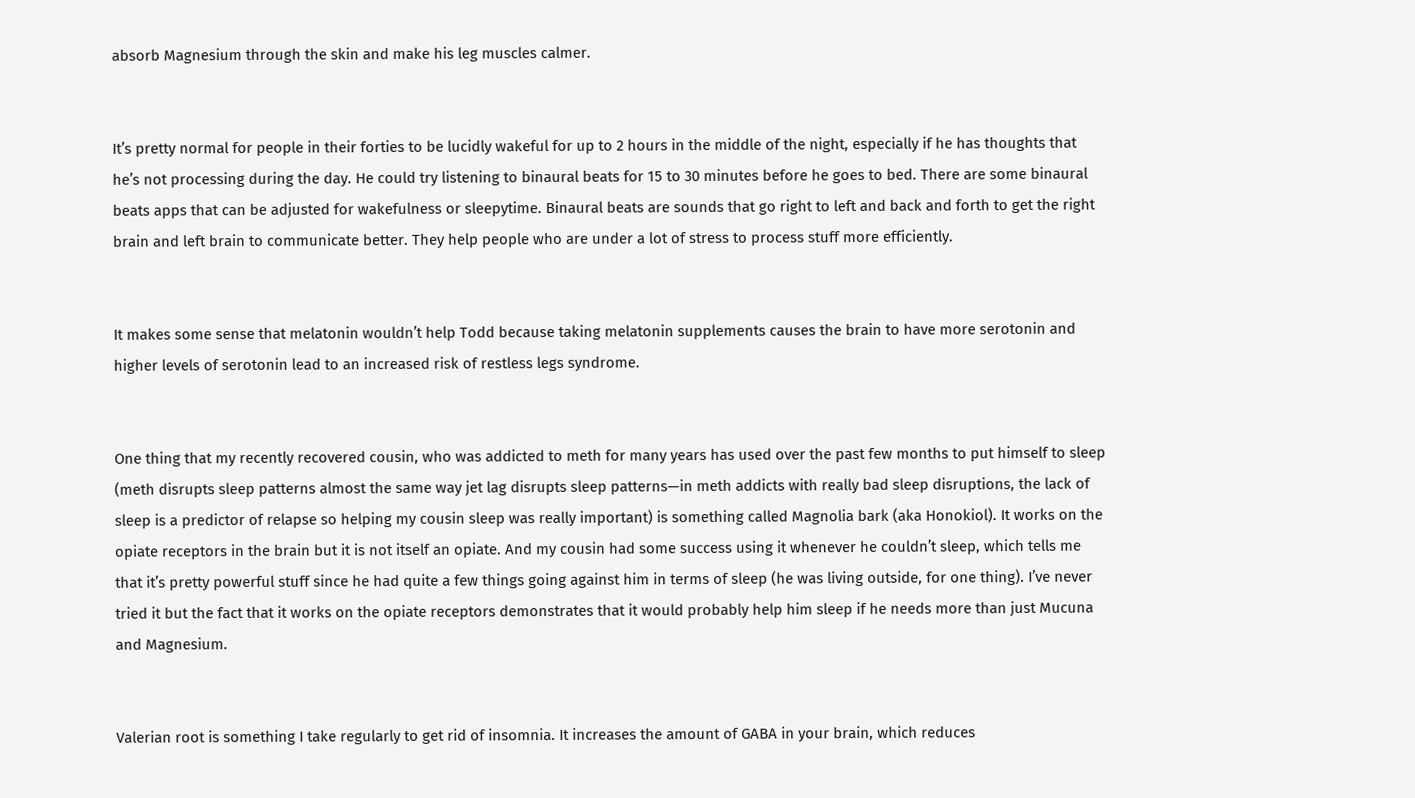absorb Magnesium through the skin and make his leg muscles calmer.


It’s pretty normal for people in their forties to be lucidly wakeful for up to 2 hours in the middle of the night, especially if he has thoughts that he’s not processing during the day. He could try listening to binaural beats for 15 to 30 minutes before he goes to bed. There are some binaural beats apps that can be adjusted for wakefulness or sleepytime. Binaural beats are sounds that go right to left and back and forth to get the right brain and left brain to communicate better. They help people who are under a lot of stress to process stuff more efficiently.


It makes some sense that melatonin wouldn’t help Todd because taking melatonin supplements causes the brain to have more serotonin and higher levels of serotonin lead to an increased risk of restless legs syndrome.


One thing that my recently recovered cousin, who was addicted to meth for many years has used over the past few months to put himself to sleep (meth disrupts sleep patterns almost the same way jet lag disrupts sleep patterns—in meth addicts with really bad sleep disruptions, the lack of sleep is a predictor of relapse so helping my cousin sleep was really important) is something called Magnolia bark (aka Honokiol). It works on the opiate receptors in the brain but it is not itself an opiate. And my cousin had some success using it whenever he couldn’t sleep, which tells me that it’s pretty powerful stuff since he had quite a few things going against him in terms of sleep (he was living outside, for one thing). I’ve never tried it but the fact that it works on the opiate receptors demonstrates that it would probably help him sleep if he needs more than just Mucuna and Magnesium.


Valerian root is something I take regularly to get rid of insomnia. It increases the amount of GABA in your brain, which reduces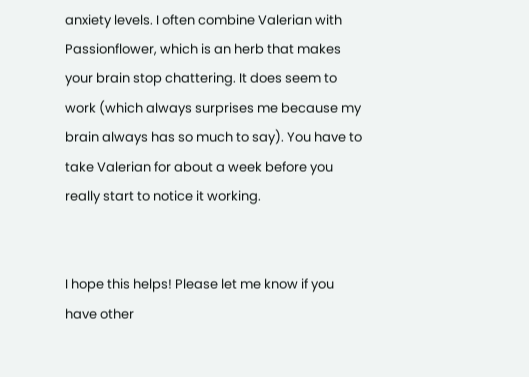anxiety levels. I often combine Valerian with Passionflower, which is an herb that makes your brain stop chattering. It does seem to work (which always surprises me because my brain always has so much to say). You have to take Valerian for about a week before you really start to notice it working.


I hope this helps! Please let me know if you have other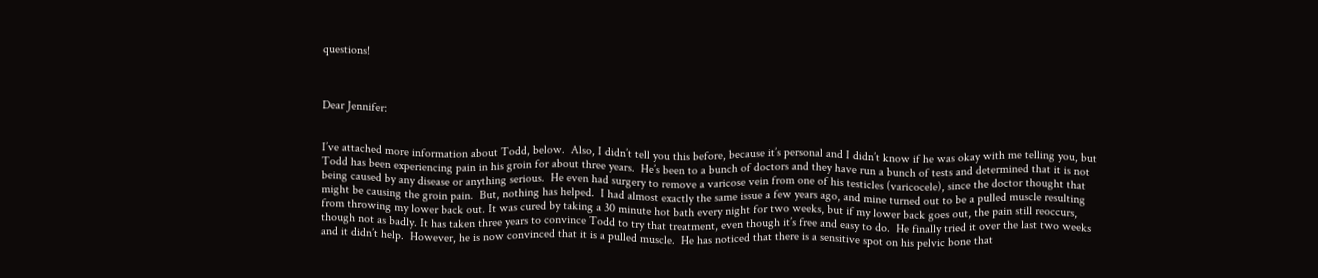questions!



Dear Jennifer:


I’ve attached more information about Todd, below.  Also, I didn’t tell you this before, because it’s personal and I didn’t know if he was okay with me telling you, but Todd has been experiencing pain in his groin for about three years.  He’s been to a bunch of doctors and they have run a bunch of tests and determined that it is not being caused by any disease or anything serious.  He even had surgery to remove a varicose vein from one of his testicles (varicocele), since the doctor thought that might be causing the groin pain.  But, nothing has helped.  I had almost exactly the same issue a few years ago, and mine turned out to be a pulled muscle resulting from throwing my lower back out. It was cured by taking a 30 minute hot bath every night for two weeks, but if my lower back goes out, the pain still reoccurs, though not as badly. It has taken three years to convince Todd to try that treatment, even though it’s free and easy to do.  He finally tried it over the last two weeks and it didn’t help.  However, he is now convinced that it is a pulled muscle.  He has noticed that there is a sensitive spot on his pelvic bone that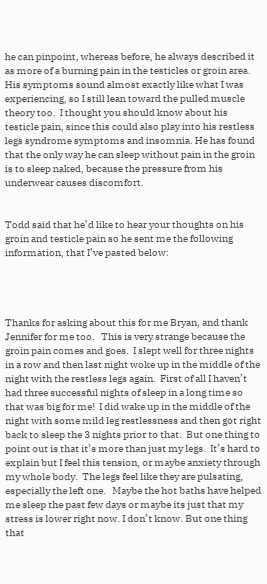he can pinpoint, whereas before, he always described it as more of a burning pain in the testicles or groin area.  His symptoms sound almost exactly like what I was experiencing, so I still lean toward the pulled muscle theory too.  I thought you should know about his testicle pain, since this could also play into his restless legs syndrome symptoms and insomnia. He has found that the only way he can sleep without pain in the groin is to sleep naked, because the pressure from his underwear causes discomfort.


Todd said that he’d like to hear your thoughts on his groin and testicle pain so he sent me the following information, that I’ve pasted below:




Thanks for asking about this for me Bryan, and thank Jennifer for me too.   This is very strange because the groin pain comes and goes.  I slept well for three nights in a row and then last night woke up in the middle of the night with the restless legs again.  First of all I haven’t had three successful nights of sleep in a long time so that was big for me!  I did wake up in the middle of the night with some mild leg restlessness and then got right back to sleep the 3 nights prior to that.  But one thing to point out is that it’s more than just my legs.  It’s hard to explain but I feel this tension, or maybe anxiety through my whole body.  The legs feel like they are pulsating, especially the left one.   Maybe the hot baths have helped me sleep the past few days or maybe its just that my stress is lower right now. I don’t know. But one thing that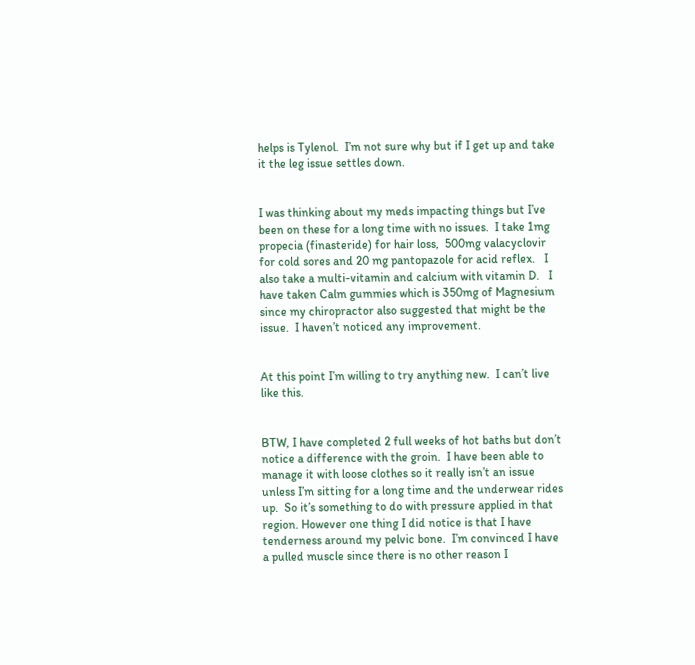helps is Tylenol.  I’m not sure why but if I get up and take it the leg issue settles down.


I was thinking about my meds impacting things but I’ve been on these for a long time with no issues.  I take 1mg propecia (finasteride) for hair loss,  500mg valacyclovir for cold sores and 20 mg pantopazole for acid reflex.   I also take a multi-vitamin and calcium with vitamin D.   I have taken Calm gummies which is 350mg of Magnesium since my chiropractor also suggested that might be the issue.  I haven’t noticed any improvement.


At this point I’m willing to try anything new.  I can’t live like this.


BTW, I have completed 2 full weeks of hot baths but don’t notice a difference with the groin.  I have been able to manage it with loose clothes so it really isn’t an issue unless I’m sitting for a long time and the underwear rides up.  So it’s something to do with pressure applied in that region. However one thing I did notice is that I have tenderness around my pelvic bone.  I’m convinced I have a pulled muscle since there is no other reason I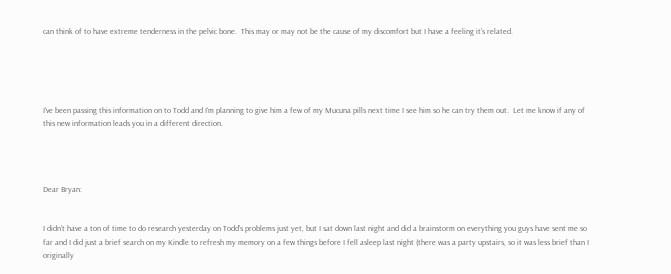can think of to have extreme tenderness in the pelvic bone.  This may or may not be the cause of my discomfort but I have a feeling it’s related.





I’ve been passing this information on to Todd and I’m planning to give him a few of my Mucuna pills next time I see him so he can try them out.  Let me know if any of this new information leads you in a different direction.




Dear Bryan:


I didn’t have a ton of time to do research yesterday on Todd’s problems just yet, but I sat down last night and did a brainstorm on everything you guys have sent me so far and I did just a brief search on my Kindle to refresh my memory on a few things before I fell asleep last night (there was a party upstairs, so it was less brief than I originally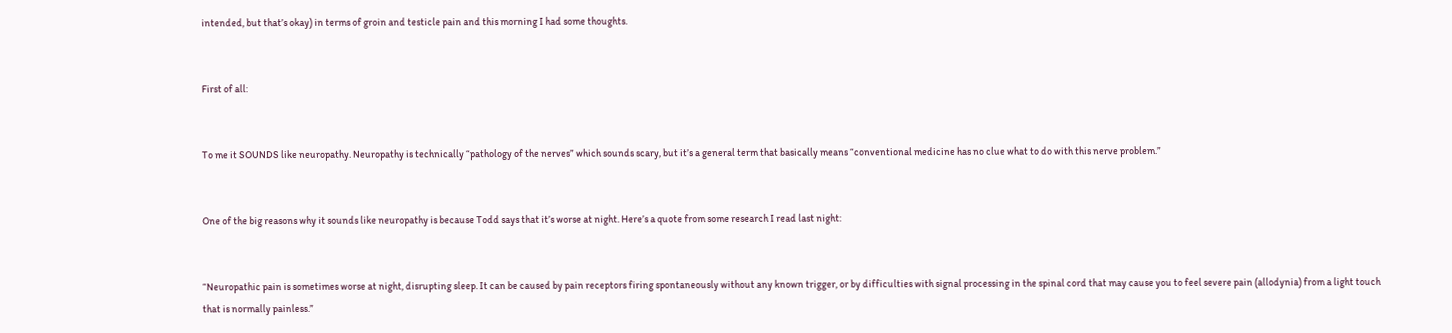intended, but that’s okay) in terms of groin and testicle pain and this morning I had some thoughts.


First of all:


To me it SOUNDS like neuropathy. Neuropathy is technically “pathology of the nerves” which sounds scary, but it’s a general term that basically means “conventional medicine has no clue what to do with this nerve problem.”


One of the big reasons why it sounds like neuropathy is because Todd says that it’s worse at night. Here’s a quote from some research I read last night:


“Neuropathic pain is sometimes worse at night, disrupting sleep. It can be caused by pain receptors firing spontaneously without any known trigger, or by difficulties with signal processing in the spinal cord that may cause you to feel severe pain (allodynia) from a light touch that is normally painless.”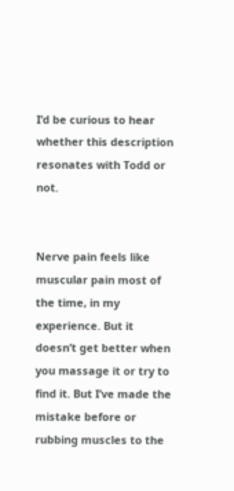I’d be curious to hear whether this description resonates with Todd or not.


Nerve pain feels like muscular pain most of the time, in my experience. But it doesn’t get better when you massage it or try to find it. But I’ve made the mistake before or rubbing muscles to the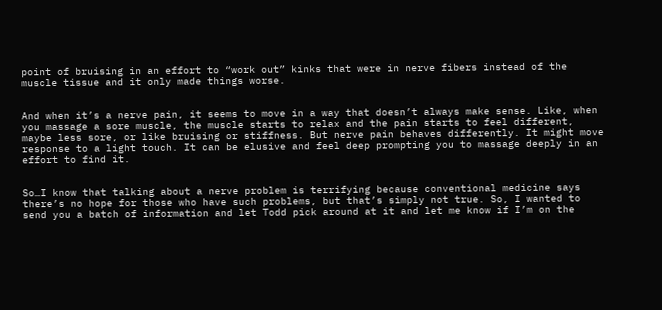point of bruising in an effort to “work out” kinks that were in nerve fibers instead of the muscle tissue and it only made things worse.


And when it’s a nerve pain, it seems to move in a way that doesn’t always make sense. Like, when you massage a sore muscle, the muscle starts to relax and the pain starts to feel different, maybe less sore, or like bruising or stiffness. But nerve pain behaves differently. It might move response to a light touch. It can be elusive and feel deep prompting you to massage deeply in an effort to find it.


So…I know that talking about a nerve problem is terrifying because conventional medicine says there’s no hope for those who have such problems, but that’s simply not true. So, I wanted to send you a batch of information and let Todd pick around at it and let me know if I’m on the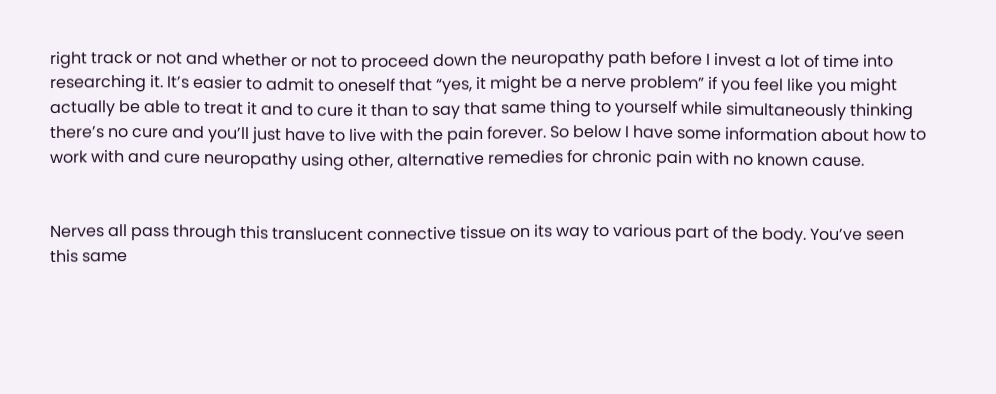right track or not and whether or not to proceed down the neuropathy path before I invest a lot of time into researching it. It’s easier to admit to oneself that “yes, it might be a nerve problem” if you feel like you might actually be able to treat it and to cure it than to say that same thing to yourself while simultaneously thinking there’s no cure and you’ll just have to live with the pain forever. So below I have some information about how to work with and cure neuropathy using other, alternative remedies for chronic pain with no known cause.


Nerves all pass through this translucent connective tissue on its way to various part of the body. You’ve seen this same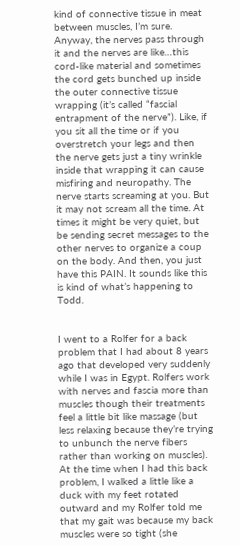kind of connective tissue in meat between muscles, I’m sure. Anyway, the nerves pass through it and the nerves are like…this cord-like material and sometimes the cord gets bunched up inside the outer connective tissue wrapping (it’s called “fascial entrapment of the nerve”). Like, if you sit all the time or if you overstretch your legs and then the nerve gets just a tiny wrinkle inside that wrapping it can cause misfiring and neuropathy. The nerve starts screaming at you. But it may not scream all the time. At times it might be very quiet, but be sending secret messages to the other nerves to organize a coup on the body. And then, you just have this PAIN. It sounds like this is kind of what’s happening to Todd.


I went to a Rolfer for a back problem that I had about 8 years ago that developed very suddenly while I was in Egypt. Rolfers work with nerves and fascia more than muscles though their treatments feel a little bit like massage (but less relaxing because they’re trying to unbunch the nerve fibers rather than working on muscles). At the time when I had this back problem, I walked a little like a duck with my feet rotated outward and my Rolfer told me that my gait was because my back muscles were so tight (she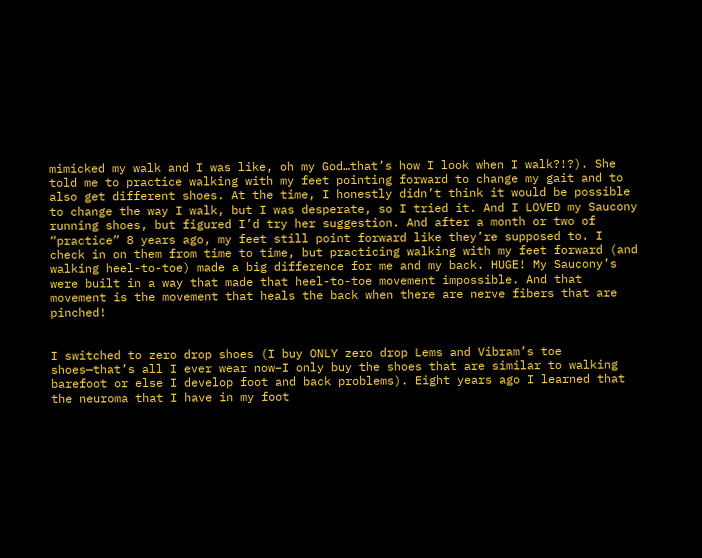mimicked my walk and I was like, oh my God…that’s how I look when I walk?!?). She told me to practice walking with my feet pointing forward to change my gait and to also get different shoes. At the time, I honestly didn’t think it would be possible to change the way I walk, but I was desperate, so I tried it. And I LOVED my Saucony running shoes, but figured I’d try her suggestion. And after a month or two of “practice” 8 years ago, my feet still point forward like they’re supposed to. I check in on them from time to time, but practicing walking with my feet forward (and walking heel-to-toe) made a big difference for me and my back. HUGE! My Saucony’s were built in a way that made that heel-to-toe movement impossible. And that movement is the movement that heals the back when there are nerve fibers that are pinched!


I switched to zero drop shoes (I buy ONLY zero drop Lems and Vibram’s toe shoes—that’s all I ever wear now–I only buy the shoes that are similar to walking barefoot or else I develop foot and back problems). Eight years ago I learned that the neuroma that I have in my foot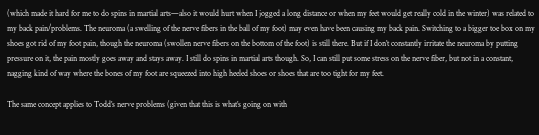(which made it hard for me to do spins in martial arts—also it would hurt when I jogged a long distance or when my feet would get really cold in the winter) was related to my back pain/problems. The neuroma (a swelling of the nerve fibers in the ball of my foot) may even have been causing my back pain. Switching to a bigger toe box on my shoes got rid of my foot pain, though the neuroma (swollen nerve fibers on the bottom of the foot) is still there. But if I don’t constantly irritate the neuroma by putting pressure on it, the pain mostly goes away and stays away. I still do spins in martial arts though. So, I can still put some stress on the nerve fiber, but not in a constant, nagging kind of way where the bones of my foot are squeezed into high heeled shoes or shoes that are too tight for my feet.

The same concept applies to Todd’s nerve problems (given that this is what’s going on with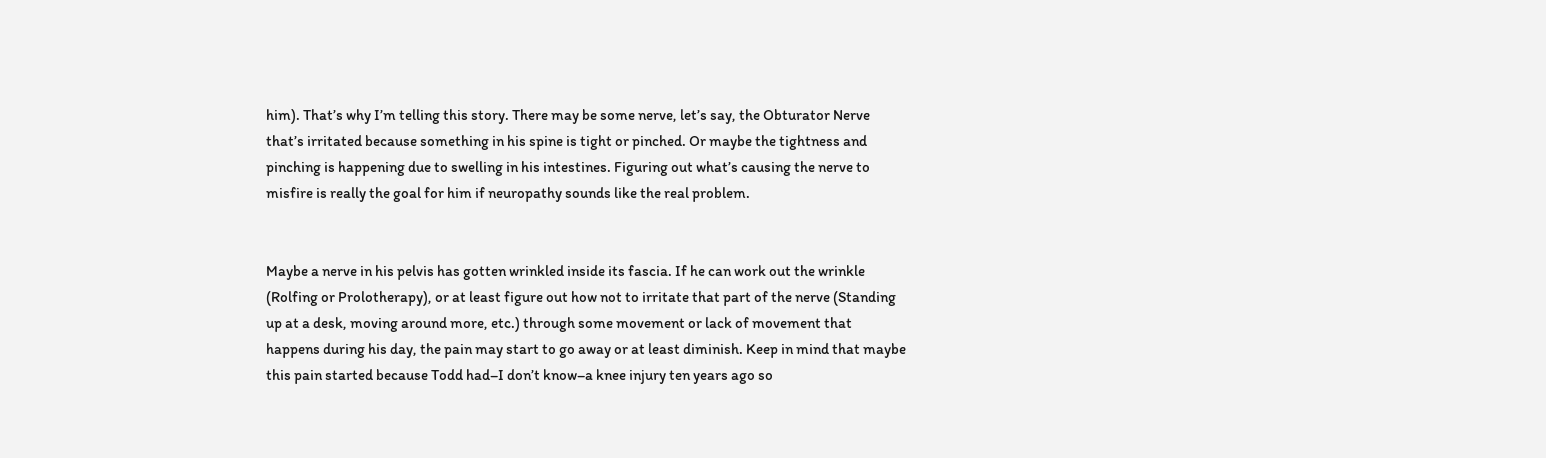him). That’s why I’m telling this story. There may be some nerve, let’s say, the Obturator Nerve that’s irritated because something in his spine is tight or pinched. Or maybe the tightness and pinching is happening due to swelling in his intestines. Figuring out what’s causing the nerve to misfire is really the goal for him if neuropathy sounds like the real problem.


Maybe a nerve in his pelvis has gotten wrinkled inside its fascia. If he can work out the wrinkle (Rolfing or Prolotherapy), or at least figure out how not to irritate that part of the nerve (Standing up at a desk, moving around more, etc.) through some movement or lack of movement that happens during his day, the pain may start to go away or at least diminish. Keep in mind that maybe this pain started because Todd had–I don’t know–a knee injury ten years ago so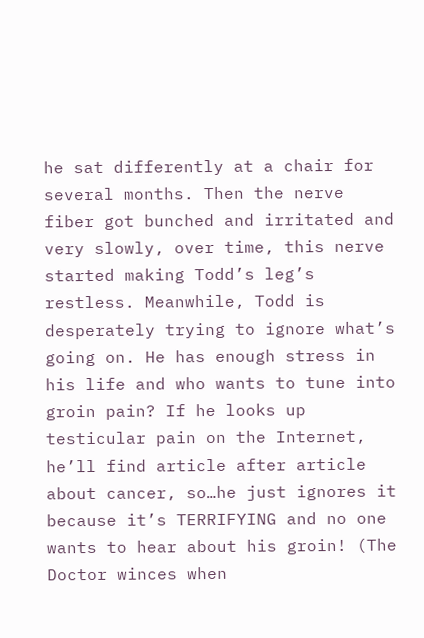he sat differently at a chair for several months. Then the nerve fiber got bunched and irritated and very slowly, over time, this nerve started making Todd’s leg’s restless. Meanwhile, Todd is desperately trying to ignore what’s going on. He has enough stress in his life and who wants to tune into groin pain? If he looks up testicular pain on the Internet, he’ll find article after article about cancer, so…he just ignores it because it’s TERRIFYING and no one wants to hear about his groin! (The Doctor winces when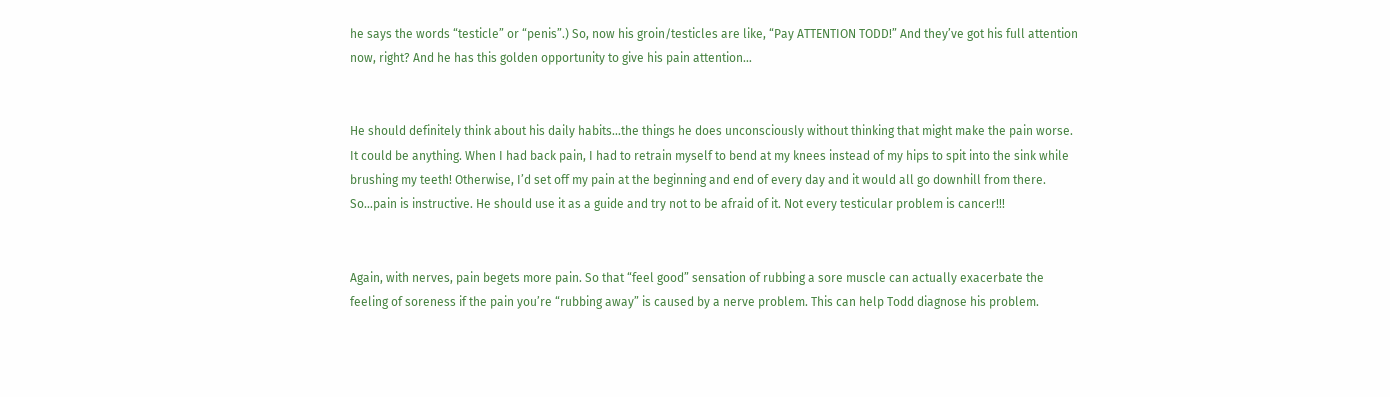he says the words “testicle” or “penis”.) So, now his groin/testicles are like, “Pay ATTENTION TODD!” And they’ve got his full attention now, right? And he has this golden opportunity to give his pain attention…


He should definitely think about his daily habits…the things he does unconsciously without thinking that might make the pain worse. It could be anything. When I had back pain, I had to retrain myself to bend at my knees instead of my hips to spit into the sink while brushing my teeth! Otherwise, I’d set off my pain at the beginning and end of every day and it would all go downhill from there. So…pain is instructive. He should use it as a guide and try not to be afraid of it. Not every testicular problem is cancer!!!


Again, with nerves, pain begets more pain. So that “feel good” sensation of rubbing a sore muscle can actually exacerbate the feeling of soreness if the pain you’re “rubbing away” is caused by a nerve problem. This can help Todd diagnose his problem.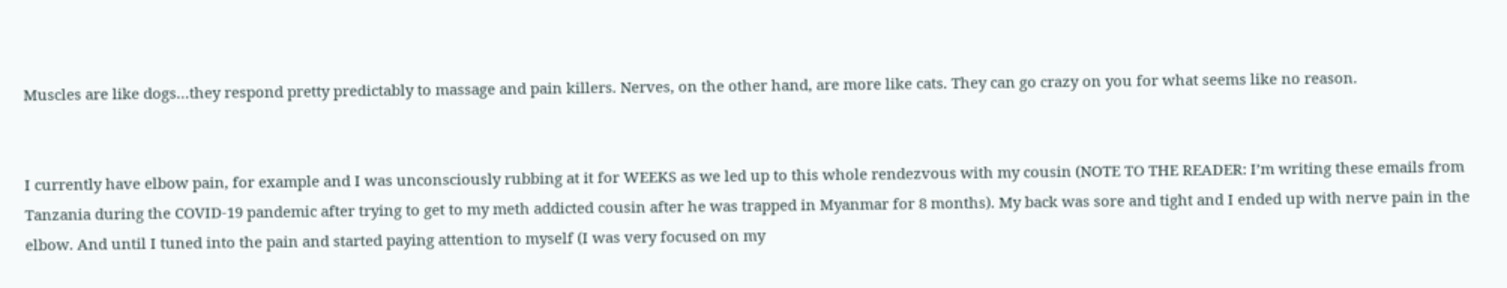Muscles are like dogs…they respond pretty predictably to massage and pain killers. Nerves, on the other hand, are more like cats. They can go crazy on you for what seems like no reason.


I currently have elbow pain, for example and I was unconsciously rubbing at it for WEEKS as we led up to this whole rendezvous with my cousin (NOTE TO THE READER: I’m writing these emails from Tanzania during the COVID-19 pandemic after trying to get to my meth addicted cousin after he was trapped in Myanmar for 8 months). My back was sore and tight and I ended up with nerve pain in the elbow. And until I tuned into the pain and started paying attention to myself (I was very focused on my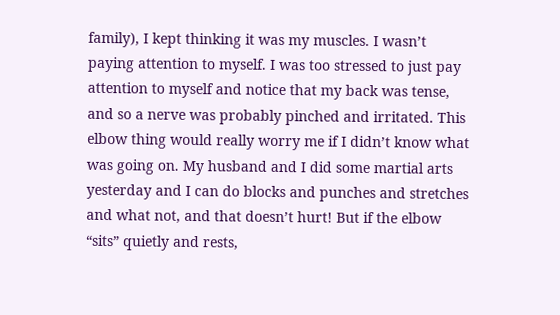family), I kept thinking it was my muscles. I wasn’t paying attention to myself. I was too stressed to just pay attention to myself and notice that my back was tense, and so a nerve was probably pinched and irritated. This elbow thing would really worry me if I didn’t know what was going on. My husband and I did some martial arts yesterday and I can do blocks and punches and stretches and what not, and that doesn’t hurt! But if the elbow “sits” quietly and rests,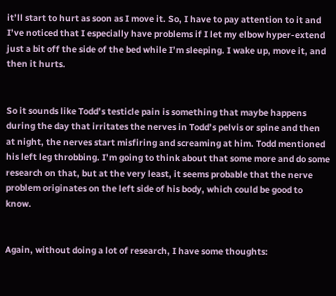it’ll start to hurt as soon as I move it. So, I have to pay attention to it and I’ve noticed that I especially have problems if I let my elbow hyper-extend just a bit off the side of the bed while I’m sleeping. I wake up, move it, and then it hurts.


So it sounds like Todd’s testicle pain is something that maybe happens during the day that irritates the nerves in Todd’s pelvis or spine and then at night, the nerves start misfiring and screaming at him. Todd mentioned his left leg throbbing. I’m going to think about that some more and do some research on that, but at the very least, it seems probable that the nerve problem originates on the left side of his body, which could be good to know.


Again, without doing a lot of research, I have some thoughts: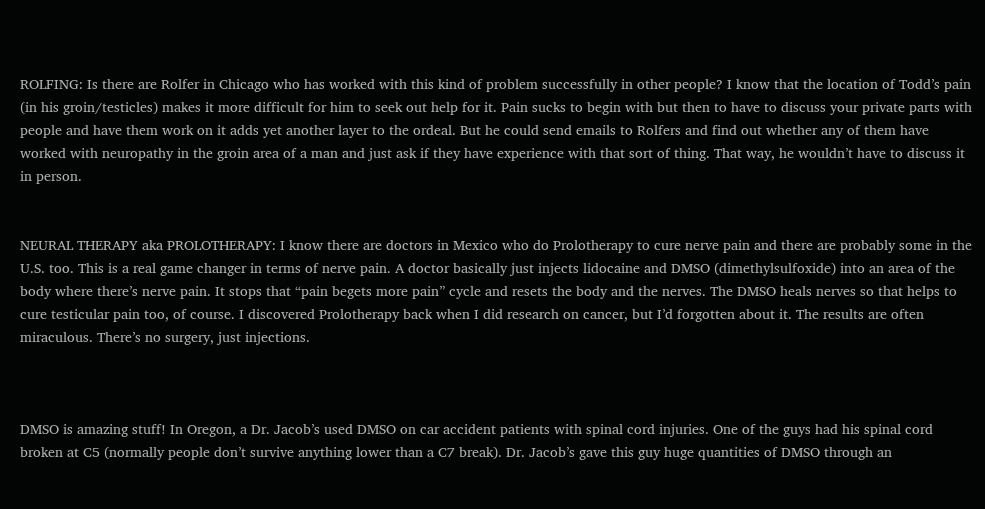ROLFING: Is there are Rolfer in Chicago who has worked with this kind of problem successfully in other people? I know that the location of Todd’s pain (in his groin/testicles) makes it more difficult for him to seek out help for it. Pain sucks to begin with but then to have to discuss your private parts with people and have them work on it adds yet another layer to the ordeal. But he could send emails to Rolfers and find out whether any of them have worked with neuropathy in the groin area of a man and just ask if they have experience with that sort of thing. That way, he wouldn’t have to discuss it in person.


NEURAL THERAPY aka PROLOTHERAPY: I know there are doctors in Mexico who do Prolotherapy to cure nerve pain and there are probably some in the U.S. too. This is a real game changer in terms of nerve pain. A doctor basically just injects lidocaine and DMSO (dimethylsulfoxide) into an area of the body where there’s nerve pain. It stops that “pain begets more pain” cycle and resets the body and the nerves. The DMSO heals nerves so that helps to cure testicular pain too, of course. I discovered Prolotherapy back when I did research on cancer, but I’d forgotten about it. The results are often miraculous. There’s no surgery, just injections.



DMSO is amazing stuff! In Oregon, a Dr. Jacob’s used DMSO on car accident patients with spinal cord injuries. One of the guys had his spinal cord broken at C5 (normally people don’t survive anything lower than a C7 break). Dr. Jacob’s gave this guy huge quantities of DMSO through an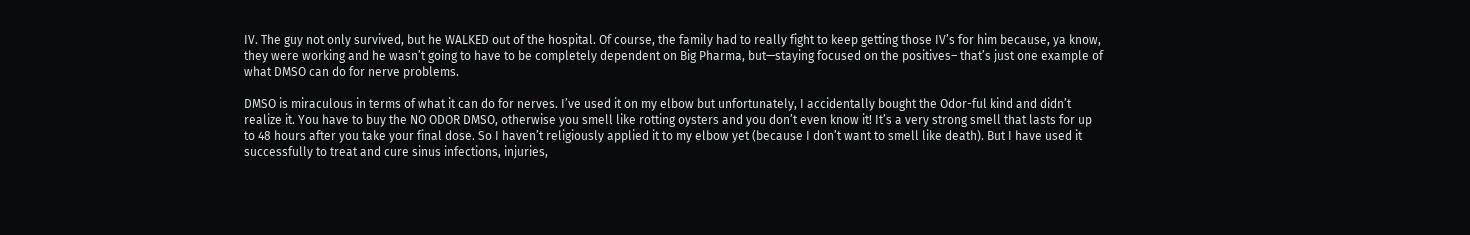IV. The guy not only survived, but he WALKED out of the hospital. Of course, the family had to really fight to keep getting those IV’s for him because, ya know, they were working and he wasn’t going to have to be completely dependent on Big Pharma, but—staying focused on the positives– that’s just one example of what DMSO can do for nerve problems.

DMSO is miraculous in terms of what it can do for nerves. I’ve used it on my elbow but unfortunately, I accidentally bought the Odor-ful kind and didn’t realize it. You have to buy the NO ODOR DMSO, otherwise you smell like rotting oysters and you don’t even know it! It’s a very strong smell that lasts for up to 48 hours after you take your final dose. So I haven’t religiously applied it to my elbow yet (because I don’t want to smell like death). But I have used it successfully to treat and cure sinus infections, injuries,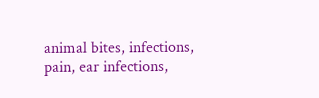animal bites, infections, pain, ear infections,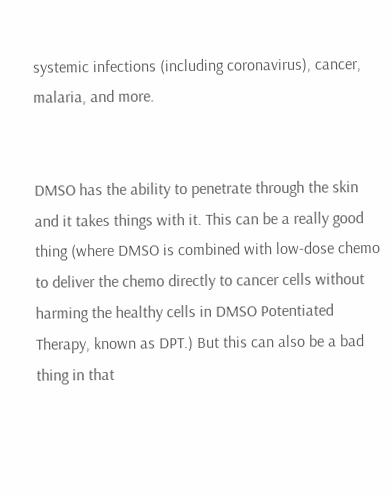systemic infections (including coronavirus), cancer, malaria, and more.


DMSO has the ability to penetrate through the skin and it takes things with it. This can be a really good thing (where DMSO is combined with low-dose chemo to deliver the chemo directly to cancer cells without harming the healthy cells in DMSO Potentiated Therapy, known as DPT.) But this can also be a bad thing in that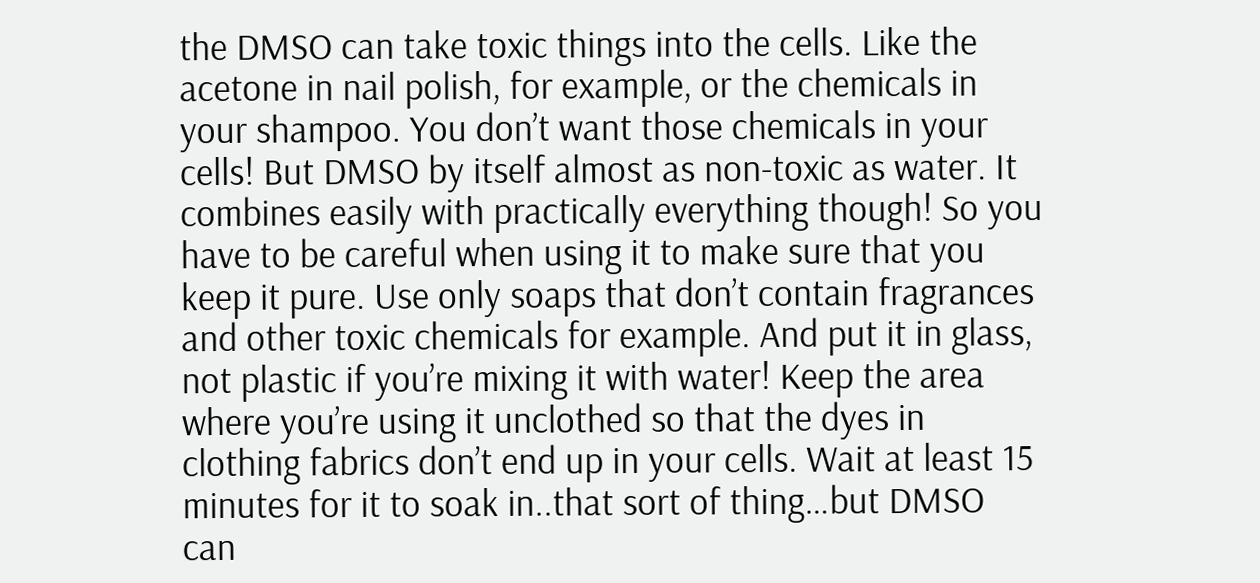the DMSO can take toxic things into the cells. Like the acetone in nail polish, for example, or the chemicals in your shampoo. You don’t want those chemicals in your cells! But DMSO by itself almost as non-toxic as water. It combines easily with practically everything though! So you have to be careful when using it to make sure that you keep it pure. Use only soaps that don’t contain fragrances and other toxic chemicals for example. And put it in glass, not plastic if you’re mixing it with water! Keep the area where you’re using it unclothed so that the dyes in clothing fabrics don’t end up in your cells. Wait at least 15 minutes for it to soak in..that sort of thing…but DMSO can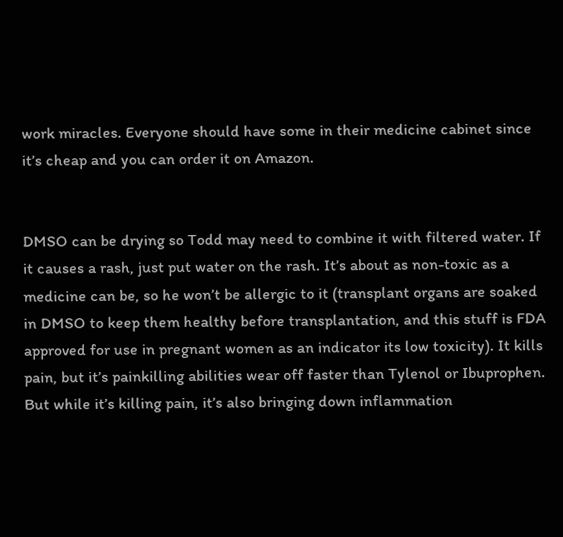work miracles. Everyone should have some in their medicine cabinet since it’s cheap and you can order it on Amazon.


DMSO can be drying so Todd may need to combine it with filtered water. If it causes a rash, just put water on the rash. It’s about as non-toxic as a medicine can be, so he won’t be allergic to it (transplant organs are soaked in DMSO to keep them healthy before transplantation, and this stuff is FDA approved for use in pregnant women as an indicator its low toxicity). It kills pain, but it’s painkilling abilities wear off faster than Tylenol or Ibuprophen. But while it’s killing pain, it’s also bringing down inflammation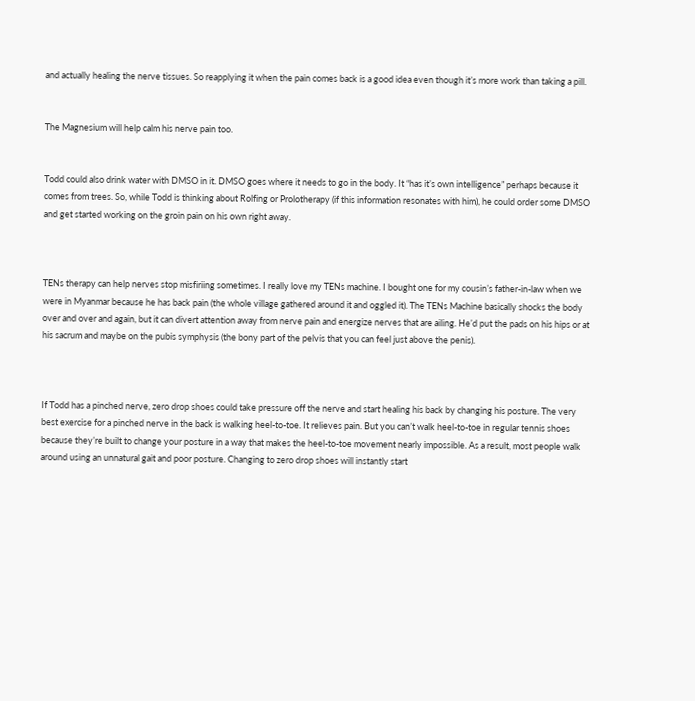and actually healing the nerve tissues. So reapplying it when the pain comes back is a good idea even though it’s more work than taking a pill.


The Magnesium will help calm his nerve pain too.


Todd could also drink water with DMSO in it. DMSO goes where it needs to go in the body. It “has it’s own intelligence” perhaps because it comes from trees. So, while Todd is thinking about Rolfing or Prolotherapy (if this information resonates with him), he could order some DMSO and get started working on the groin pain on his own right away.



TENs therapy can help nerves stop misfiriing sometimes. I really love my TENs machine. I bought one for my cousin’s father-in-law when we were in Myanmar because he has back pain (the whole village gathered around it and oggled it). The TENs Machine basically shocks the body over and over and again, but it can divert attention away from nerve pain and energize nerves that are ailing. He’d put the pads on his hips or at his sacrum and maybe on the pubis symphysis (the bony part of the pelvis that you can feel just above the penis).



If Todd has a pinched nerve, zero drop shoes could take pressure off the nerve and start healing his back by changing his posture. The very best exercise for a pinched nerve in the back is walking heel-to-toe. It relieves pain. But you can’t walk heel-to-toe in regular tennis shoes because they’re built to change your posture in a way that makes the heel-to-toe movement nearly impossible. As a result, most people walk around using an unnatural gait and poor posture. Changing to zero drop shoes will instantly start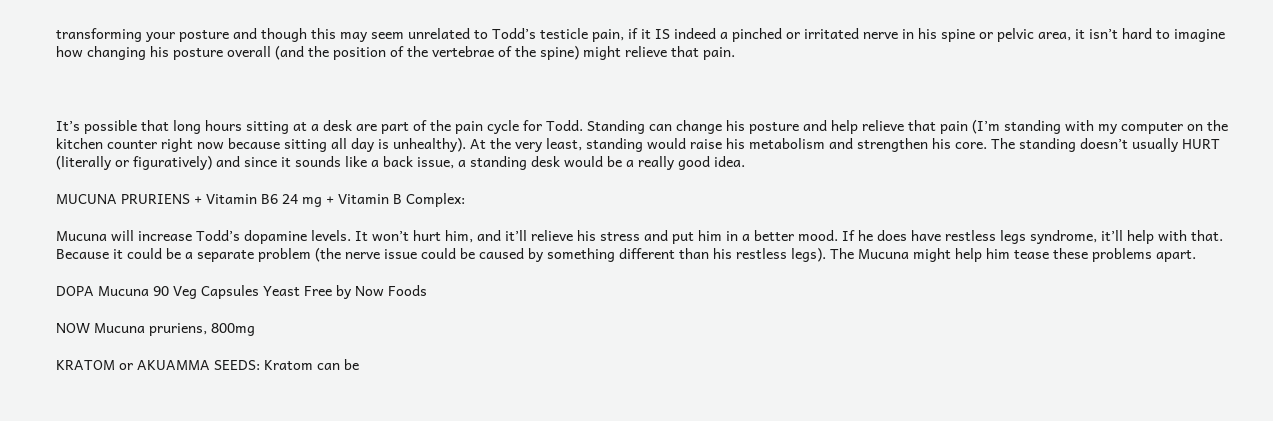transforming your posture and though this may seem unrelated to Todd’s testicle pain, if it IS indeed a pinched or irritated nerve in his spine or pelvic area, it isn’t hard to imagine how changing his posture overall (and the position of the vertebrae of the spine) might relieve that pain.



It’s possible that long hours sitting at a desk are part of the pain cycle for Todd. Standing can change his posture and help relieve that pain (I’m standing with my computer on the kitchen counter right now because sitting all day is unhealthy). At the very least, standing would raise his metabolism and strengthen his core. The standing doesn’t usually HURT (literally or figuratively) and since it sounds like a back issue, a standing desk would be a really good idea.

MUCUNA PRURIENS + Vitamin B6 24 mg + Vitamin B Complex:

Mucuna will increase Todd’s dopamine levels. It won’t hurt him, and it’ll relieve his stress and put him in a better mood. If he does have restless legs syndrome, it’ll help with that. Because it could be a separate problem (the nerve issue could be caused by something different than his restless legs). The Mucuna might help him tease these problems apart.

DOPA Mucuna 90 Veg Capsules Yeast Free by Now Foods

NOW Mucuna pruriens, 800mg

KRATOM or AKUAMMA SEEDS: Kratom can be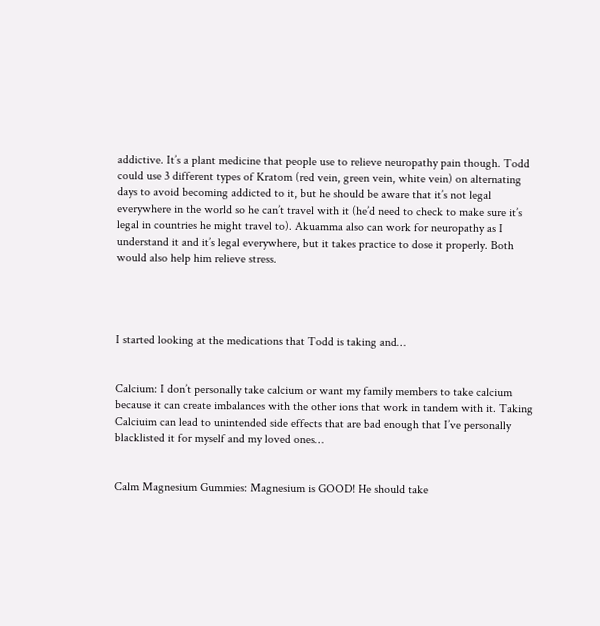addictive. It’s a plant medicine that people use to relieve neuropathy pain though. Todd could use 3 different types of Kratom (red vein, green vein, white vein) on alternating days to avoid becoming addicted to it, but he should be aware that it’s not legal everywhere in the world so he can’t travel with it (he’d need to check to make sure it’s legal in countries he might travel to). Akuamma also can work for neuropathy as I understand it and it’s legal everywhere, but it takes practice to dose it properly. Both would also help him relieve stress.




I started looking at the medications that Todd is taking and…


Calcium: I don’t personally take calcium or want my family members to take calcium because it can create imbalances with the other ions that work in tandem with it. Taking Calciuim can lead to unintended side effects that are bad enough that I’ve personally blacklisted it for myself and my loved ones…


Calm Magnesium Gummies: Magnesium is GOOD! He should take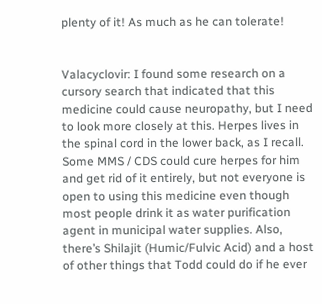plenty of it! As much as he can tolerate!


Valacyclovir: I found some research on a cursory search that indicated that this medicine could cause neuropathy, but I need to look more closely at this. Herpes lives in the spinal cord in the lower back, as I recall. Some MMS / CDS could cure herpes for him and get rid of it entirely, but not everyone is open to using this medicine even though most people drink it as water purification agent in municipal water supplies. Also, there’s Shilajit (Humic/Fulvic Acid) and a host of other things that Todd could do if he ever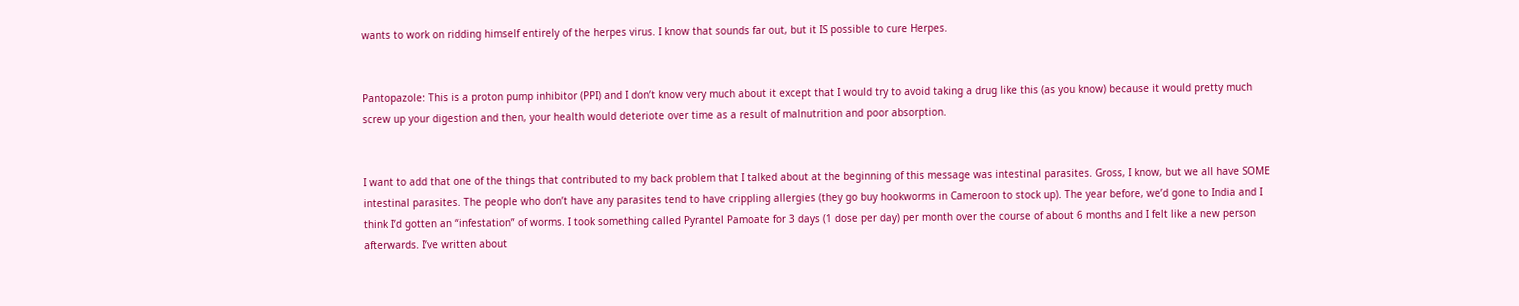wants to work on ridding himself entirely of the herpes virus. I know that sounds far out, but it IS possible to cure Herpes.


Pantopazole: This is a proton pump inhibitor (PPI) and I don’t know very much about it except that I would try to avoid taking a drug like this (as you know) because it would pretty much screw up your digestion and then, your health would deteriote over time as a result of malnutrition and poor absorption.


I want to add that one of the things that contributed to my back problem that I talked about at the beginning of this message was intestinal parasites. Gross, I know, but we all have SOME intestinal parasites. The people who don’t have any parasites tend to have crippling allergies (they go buy hookworms in Cameroon to stock up). The year before, we’d gone to India and I think I’d gotten an “infestation” of worms. I took something called Pyrantel Pamoate for 3 days (1 dose per day) per month over the course of about 6 months and I felt like a new person afterwards. I’ve written about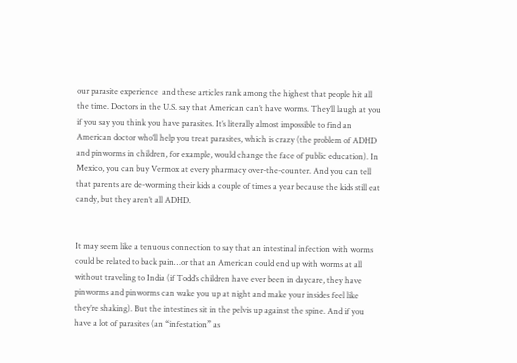our parasite experience  and these articles rank among the highest that people hit all the time. Doctors in the U.S. say that American can’t have worms. They’ll laugh at you if you say you think you have parasites. It’s literally almost impossible to find an American doctor who’ll help you treat parasites, which is crazy (the problem of ADHD and pinworms in children, for example, would change the face of public education). In Mexico, you can buy Vermox at every pharmacy over-the-counter. And you can tell that parents are de-worming their kids a couple of times a year because the kids still eat candy, but they aren’t all ADHD.


It may seem like a tenuous connection to say that an intestinal infection with worms could be related to back pain…or that an American could end up with worms at all without traveling to India (if Todd’s children have ever been in daycare, they have pinworms and pinworms can wake you up at night and make your insides feel like they’re shaking). But the intestines sit in the pelvis up against the spine. And if you have a lot of parasites (an “infestation” as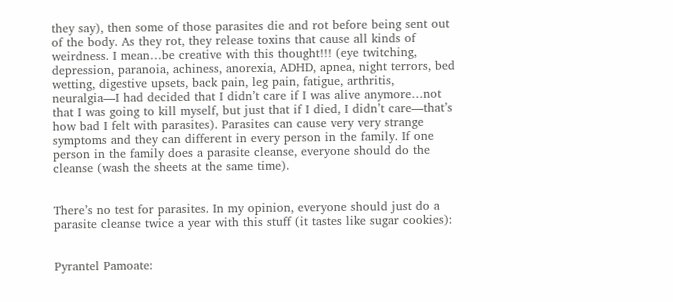they say), then some of those parasites die and rot before being sent out of the body. As they rot, they release toxins that cause all kinds of weirdness. I mean…be creative with this thought!!! (eye twitching, depression, paranoia, achiness, anorexia, ADHD, apnea, night terrors, bed wetting, digestive upsets, back pain, leg pain, fatigue, arthritis, neuralgia—I had decided that I didn’t care if I was alive anymore…not that I was going to kill myself, but just that if I died, I didn’t care—that’s how bad I felt with parasites). Parasites can cause very very strange symptoms and they can different in every person in the family. If one person in the family does a parasite cleanse, everyone should do the cleanse (wash the sheets at the same time).


There’s no test for parasites. In my opinion, everyone should just do a parasite cleanse twice a year with this stuff (it tastes like sugar cookies):


Pyrantel Pamoate: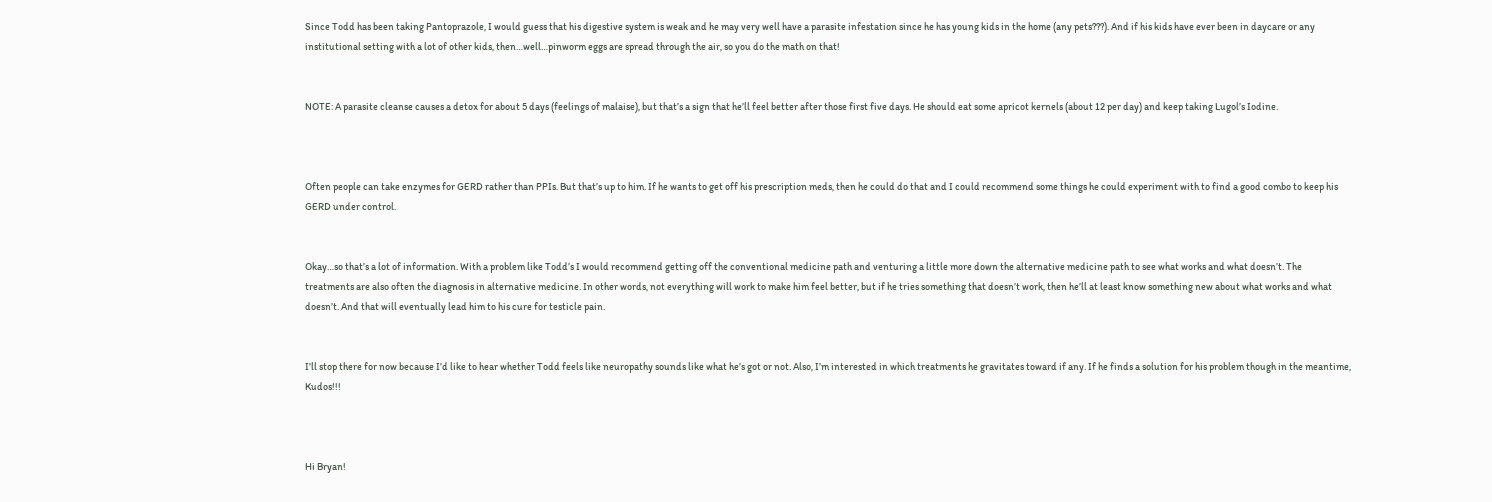Since Todd has been taking Pantoprazole, I would guess that his digestive system is weak and he may very well have a parasite infestation since he has young kids in the home (any pets???). And if his kids have ever been in daycare or any institutional setting with a lot of other kids, then…well…pinworm eggs are spread through the air, so you do the math on that!


NOTE: A parasite cleanse causes a detox for about 5 days (feelings of malaise), but that’s a sign that he’ll feel better after those first five days. He should eat some apricot kernels (about 12 per day) and keep taking Lugol’s Iodine.



Often people can take enzymes for GERD rather than PPIs. But that’s up to him. If he wants to get off his prescription meds, then he could do that and I could recommend some things he could experiment with to find a good combo to keep his GERD under control.


Okay…so that’s a lot of information. With a problem like Todd’s I would recommend getting off the conventional medicine path and venturing a little more down the alternative medicine path to see what works and what doesn’t. The treatments are also often the diagnosis in alternative medicine. In other words, not everything will work to make him feel better, but if he tries something that doesn’t work, then he’ll at least know something new about what works and what doesn’t. And that will eventually lead him to his cure for testicle pain.


I’ll stop there for now because I’d like to hear whether Todd feels like neuropathy sounds like what he’s got or not. Also, I’m interested in which treatments he gravitates toward if any. If he finds a solution for his problem though in the meantime, Kudos!!!



Hi Bryan!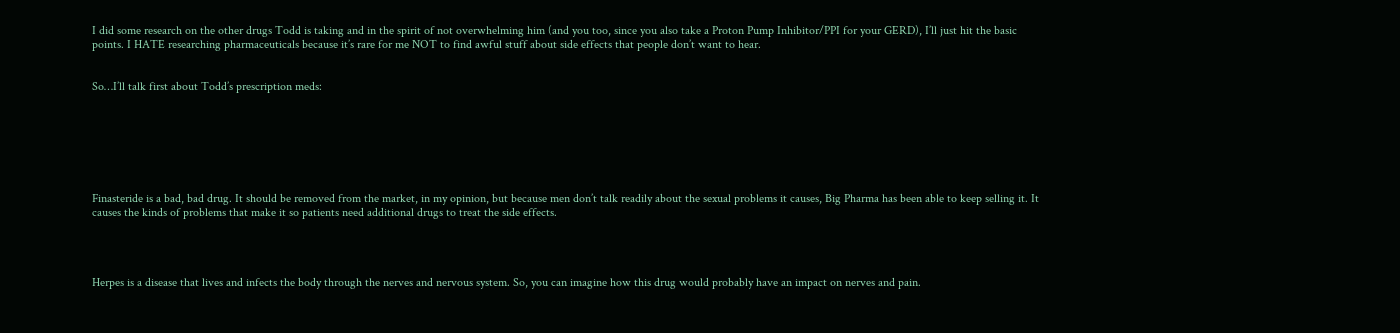I did some research on the other drugs Todd is taking and in the spirit of not overwhelming him (and you too, since you also take a Proton Pump Inhibitor/PPI for your GERD), I’ll just hit the basic points. I HATE researching pharmaceuticals because it’s rare for me NOT to find awful stuff about side effects that people don’t want to hear.


So…I’ll talk first about Todd’s prescription meds:







Finasteride is a bad, bad drug. It should be removed from the market, in my opinion, but because men don’t talk readily about the sexual problems it causes, Big Pharma has been able to keep selling it. It causes the kinds of problems that make it so patients need additional drugs to treat the side effects.




Herpes is a disease that lives and infects the body through the nerves and nervous system. So, you can imagine how this drug would probably have an impact on nerves and pain.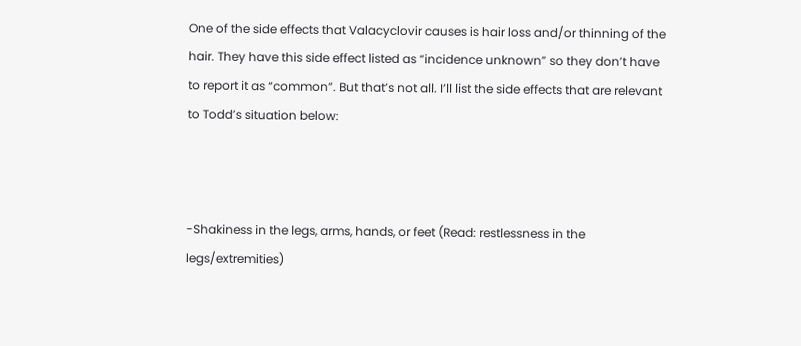One of the side effects that Valacyclovir causes is hair loss and/or thinning of the hair. They have this side effect listed as “incidence unknown” so they don’t have to report it as “common”. But that’s not all. I’ll list the side effects that are relevant to Todd’s situation below:



-Shakiness in the legs, arms, hands, or feet (Read: restlessness in the legs/extremities)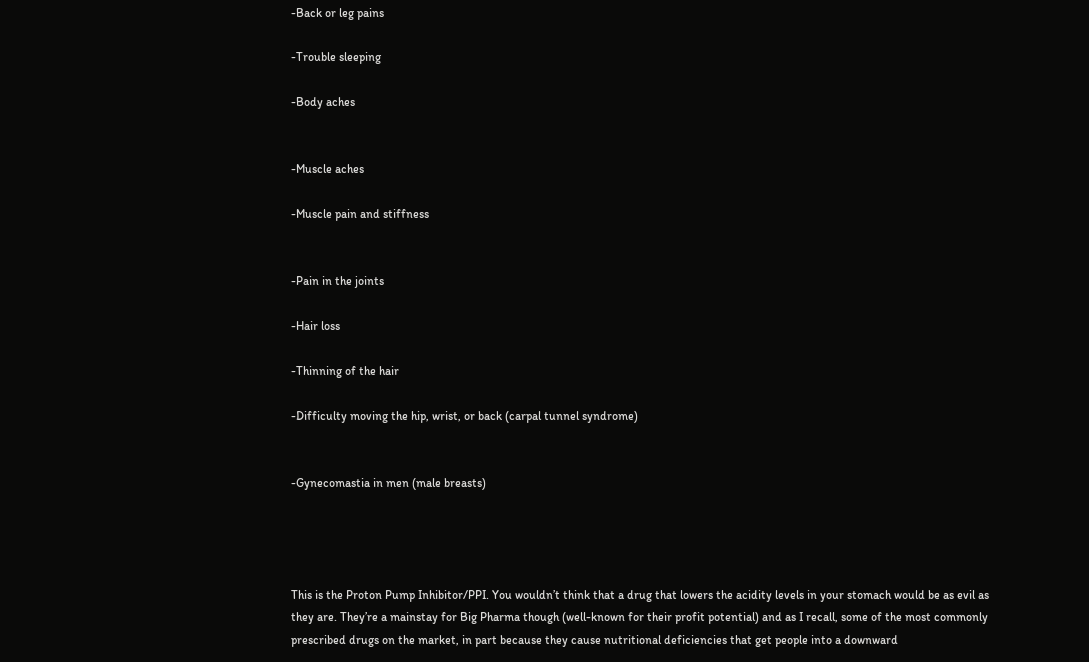-Back or leg pains

-Trouble sleeping

-Body aches


-Muscle aches

-Muscle pain and stiffness


-Pain in the joints

-Hair loss

-Thinning of the hair

-Difficulty moving the hip, wrist, or back (carpal tunnel syndrome)


-Gynecomastia in men (male breasts)




This is the Proton Pump Inhibitor/PPI. You wouldn’t think that a drug that lowers the acidity levels in your stomach would be as evil as they are. They’re a mainstay for Big Pharma though (well-known for their profit potential) and as I recall, some of the most commonly prescribed drugs on the market, in part because they cause nutritional deficiencies that get people into a downward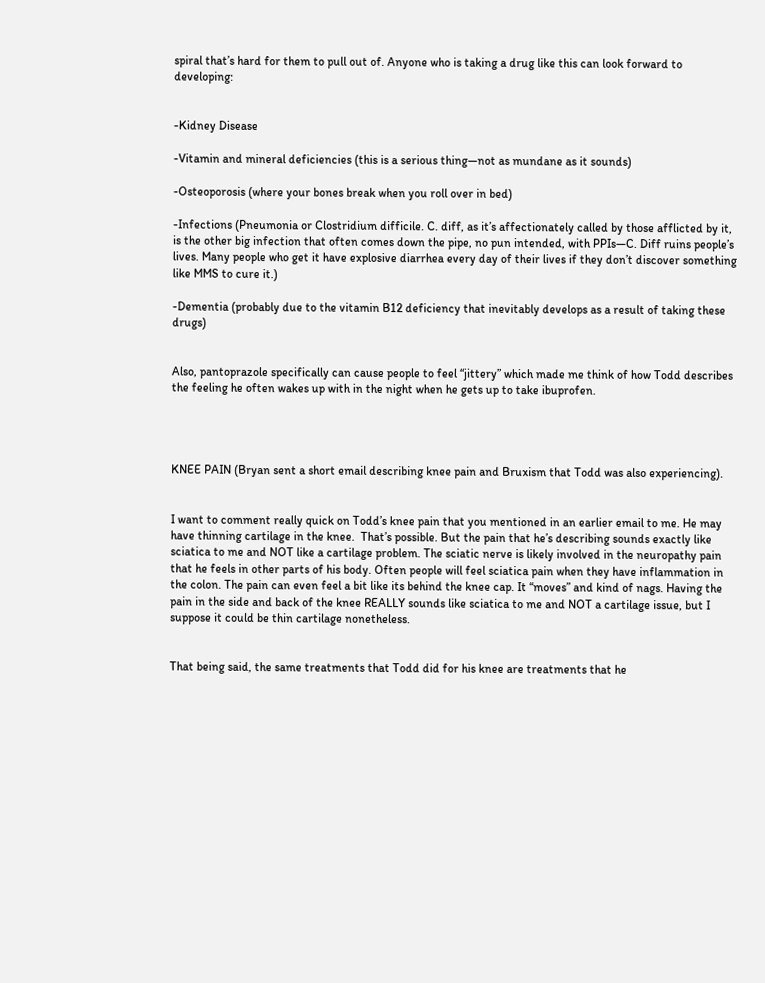spiral that’s hard for them to pull out of. Anyone who is taking a drug like this can look forward to developing:


-Kidney Disease

-Vitamin and mineral deficiencies (this is a serious thing—not as mundane as it sounds)

-Osteoporosis (where your bones break when you roll over in bed)

-Infections (Pneumonia or Clostridium difficile. C. diff, as it’s affectionately called by those afflicted by it, is the other big infection that often comes down the pipe, no pun intended, with PPIs—C. Diff ruins people’s lives. Many people who get it have explosive diarrhea every day of their lives if they don’t discover something like MMS to cure it.)

-Dementia (probably due to the vitamin B12 deficiency that inevitably develops as a result of taking these drugs)


Also, pantoprazole specifically can cause people to feel “jittery” which made me think of how Todd describes the feeling he often wakes up with in the night when he gets up to take ibuprofen.




KNEE PAIN (Bryan sent a short email describing knee pain and Bruxism that Todd was also experiencing).


I want to comment really quick on Todd’s knee pain that you mentioned in an earlier email to me. He may have thinning cartilage in the knee.  That’s possible. But the pain that he’s describing sounds exactly like sciatica to me and NOT like a cartilage problem. The sciatic nerve is likely involved in the neuropathy pain that he feels in other parts of his body. Often people will feel sciatica pain when they have inflammation in the colon. The pain can even feel a bit like its behind the knee cap. It “moves” and kind of nags. Having the pain in the side and back of the knee REALLY sounds like sciatica to me and NOT a cartilage issue, but I suppose it could be thin cartilage nonetheless.


That being said, the same treatments that Todd did for his knee are treatments that he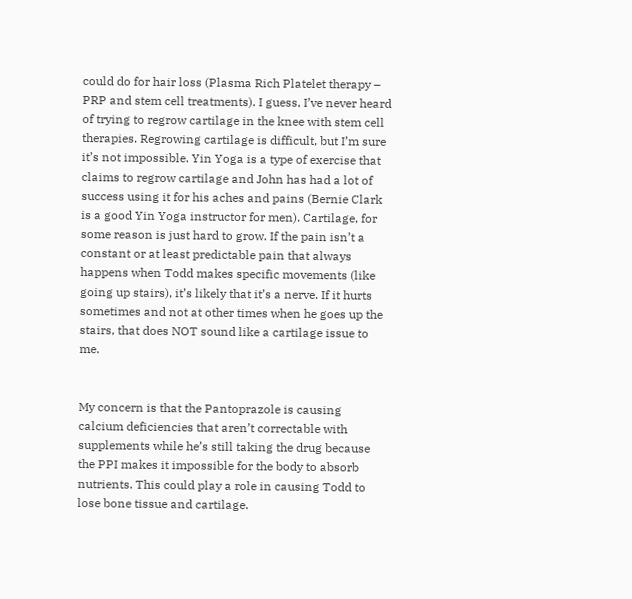could do for hair loss (Plasma Rich Platelet therapy – PRP and stem cell treatments). I guess, I’ve never heard of trying to regrow cartilage in the knee with stem cell therapies. Regrowing cartilage is difficult, but I’m sure it’s not impossible. Yin Yoga is a type of exercise that claims to regrow cartilage and John has had a lot of success using it for his aches and pains (Bernie Clark is a good Yin Yoga instructor for men). Cartilage, for some reason is just hard to grow. If the pain isn’t a constant or at least predictable pain that always happens when Todd makes specific movements (like going up stairs), it’s likely that it’s a nerve. If it hurts sometimes and not at other times when he goes up the stairs, that does NOT sound like a cartilage issue to me.


My concern is that the Pantoprazole is causing calcium deficiencies that aren’t correctable with supplements while he’s still taking the drug because the PPI makes it impossible for the body to absorb nutrients. This could play a role in causing Todd to lose bone tissue and cartilage.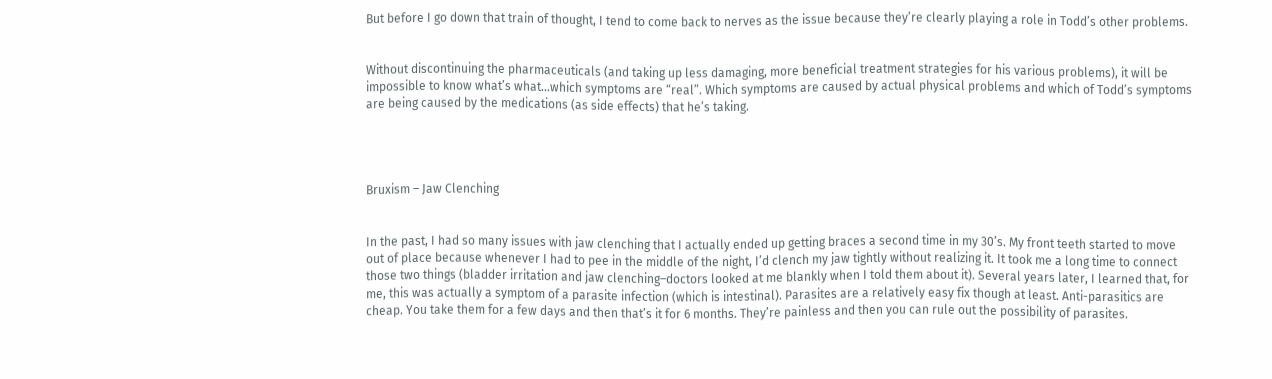But before I go down that train of thought, I tend to come back to nerves as the issue because they’re clearly playing a role in Todd’s other problems.


Without discontinuing the pharmaceuticals (and taking up less damaging, more beneficial treatment strategies for his various problems), it will be impossible to know what’s what…which symptoms are “real”. Which symptoms are caused by actual physical problems and which of Todd’s symptoms are being caused by the medications (as side effects) that he’s taking.




Bruxism – Jaw Clenching


In the past, I had so many issues with jaw clenching that I actually ended up getting braces a second time in my 30’s. My front teeth started to move out of place because whenever I had to pee in the middle of the night, I’d clench my jaw tightly without realizing it. It took me a long time to connect those two things (bladder irritation and jaw clenching–doctors looked at me blankly when I told them about it). Several years later, I learned that, for me, this was actually a symptom of a parasite infection (which is intestinal). Parasites are a relatively easy fix though at least. Anti-parasitics are cheap. You take them for a few days and then that’s it for 6 months. They’re painless and then you can rule out the possibility of parasites.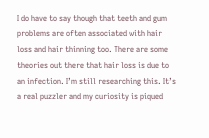I do have to say though that teeth and gum problems are often associated with hair loss and hair thinning too. There are some theories out there that hair loss is due to an infection. I’m still researching this. It’s a real puzzler and my curiosity is piqued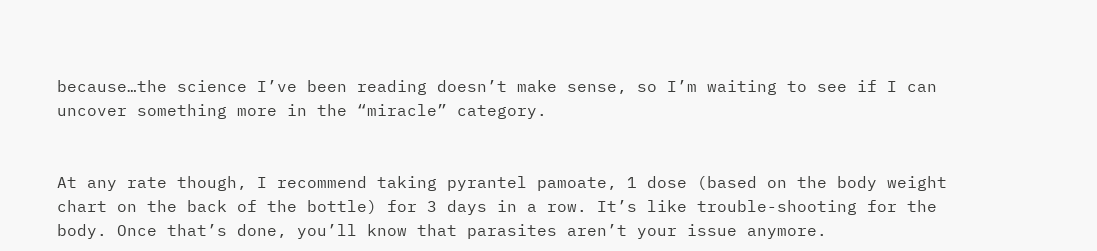because…the science I’ve been reading doesn’t make sense, so I’m waiting to see if I can uncover something more in the “miracle” category.


At any rate though, I recommend taking pyrantel pamoate, 1 dose (based on the body weight chart on the back of the bottle) for 3 days in a row. It’s like trouble-shooting for the body. Once that’s done, you’ll know that parasites aren’t your issue anymore.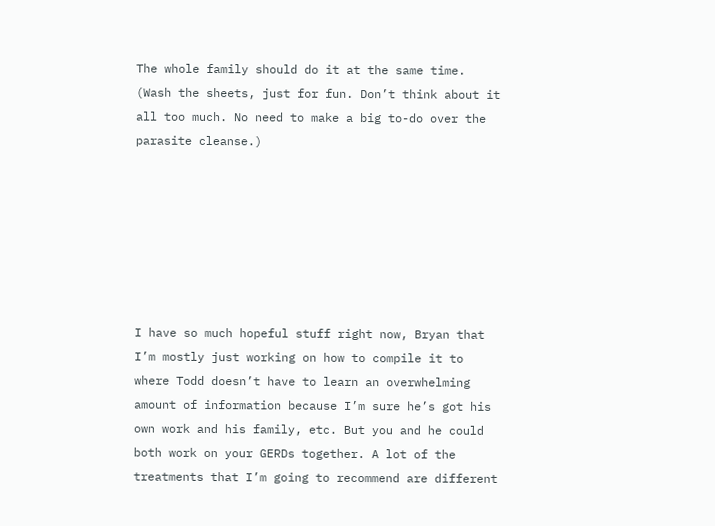The whole family should do it at the same time. (Wash the sheets, just for fun. Don’t think about it all too much. No need to make a big to-do over the parasite cleanse.)







I have so much hopeful stuff right now, Bryan that I’m mostly just working on how to compile it to where Todd doesn’t have to learn an overwhelming amount of information because I’m sure he’s got his own work and his family, etc. But you and he could both work on your GERDs together. A lot of the treatments that I’m going to recommend are different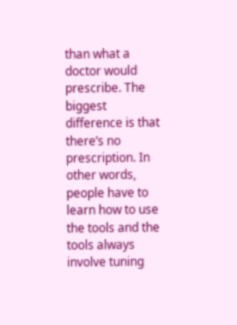than what a doctor would prescribe. The biggest difference is that there’s no prescription. In other words, people have to learn how to use the tools and the tools always involve tuning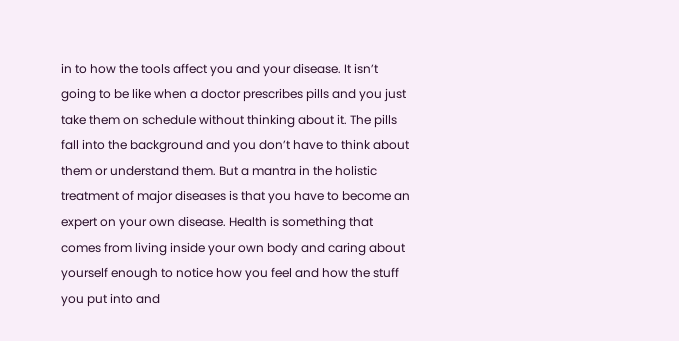in to how the tools affect you and your disease. It isn’t going to be like when a doctor prescribes pills and you just take them on schedule without thinking about it. The pills fall into the background and you don’t have to think about them or understand them. But a mantra in the holistic treatment of major diseases is that you have to become an expert on your own disease. Health is something that comes from living inside your own body and caring about yourself enough to notice how you feel and how the stuff you put into and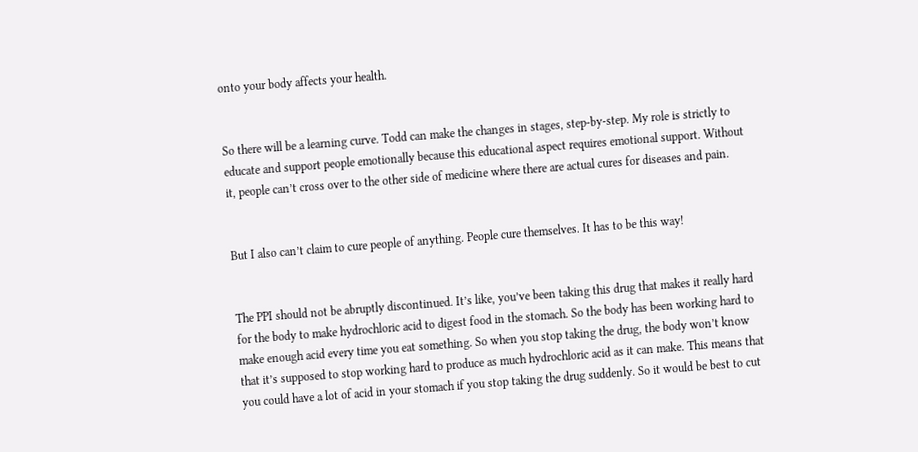onto your body affects your health.


So there will be a learning curve. Todd can make the changes in stages, step-by-step. My role is strictly to educate and support people emotionally because this educational aspect requires emotional support. Without it, people can’t cross over to the other side of medicine where there are actual cures for diseases and pain.


But I also can’t claim to cure people of anything. People cure themselves. It has to be this way!


The PPI should not be abruptly discontinued. It’s like, you’ve been taking this drug that makes it really hard for the body to make hydrochloric acid to digest food in the stomach. So the body has been working hard to make enough acid every time you eat something. So when you stop taking the drug, the body won’t know that it’s supposed to stop working hard to produce as much hydrochloric acid as it can make. This means that you could have a lot of acid in your stomach if you stop taking the drug suddenly. So it would be best to cut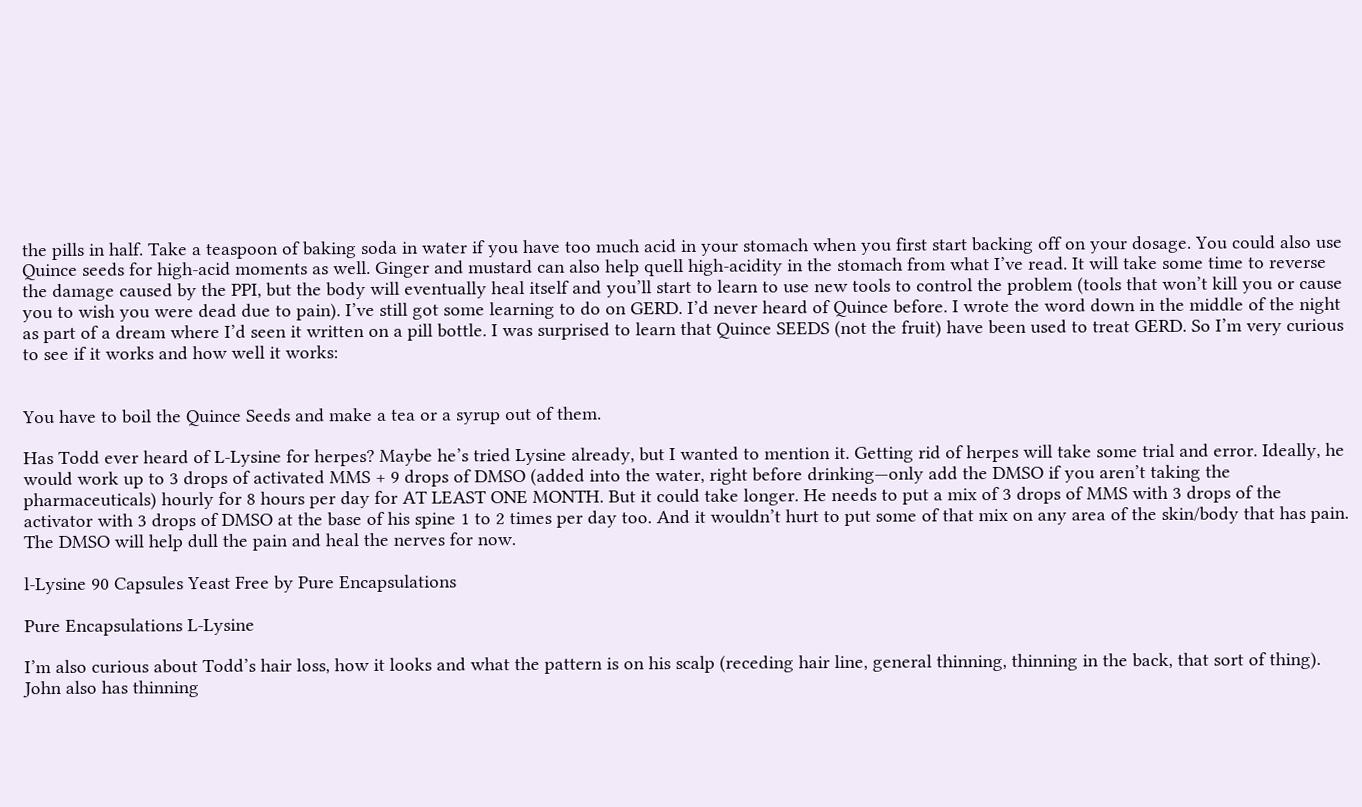the pills in half. Take a teaspoon of baking soda in water if you have too much acid in your stomach when you first start backing off on your dosage. You could also use Quince seeds for high-acid moments as well. Ginger and mustard can also help quell high-acidity in the stomach from what I’ve read. It will take some time to reverse the damage caused by the PPI, but the body will eventually heal itself and you’ll start to learn to use new tools to control the problem (tools that won’t kill you or cause you to wish you were dead due to pain). I’ve still got some learning to do on GERD. I’d never heard of Quince before. I wrote the word down in the middle of the night as part of a dream where I’d seen it written on a pill bottle. I was surprised to learn that Quince SEEDS (not the fruit) have been used to treat GERD. So I’m very curious to see if it works and how well it works:


You have to boil the Quince Seeds and make a tea or a syrup out of them.

Has Todd ever heard of L-Lysine for herpes? Maybe he’s tried Lysine already, but I wanted to mention it. Getting rid of herpes will take some trial and error. Ideally, he would work up to 3 drops of activated MMS + 9 drops of DMSO (added into the water, right before drinking—only add the DMSO if you aren’t taking the pharmaceuticals) hourly for 8 hours per day for AT LEAST ONE MONTH. But it could take longer. He needs to put a mix of 3 drops of MMS with 3 drops of the activator with 3 drops of DMSO at the base of his spine 1 to 2 times per day too. And it wouldn’t hurt to put some of that mix on any area of the skin/body that has pain. The DMSO will help dull the pain and heal the nerves for now.

l-Lysine 90 Capsules Yeast Free by Pure Encapsulations

Pure Encapsulations L-Lysine

I’m also curious about Todd’s hair loss, how it looks and what the pattern is on his scalp (receding hair line, general thinning, thinning in the back, that sort of thing). John also has thinning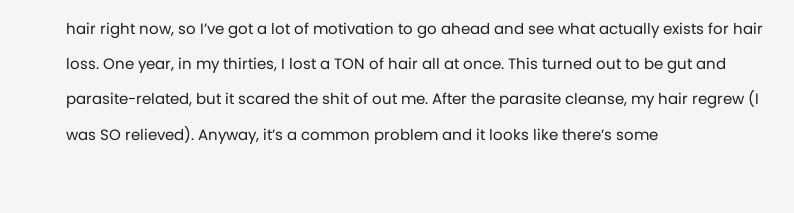hair right now, so I’ve got a lot of motivation to go ahead and see what actually exists for hair loss. One year, in my thirties, I lost a TON of hair all at once. This turned out to be gut and parasite-related, but it scared the shit of out me. After the parasite cleanse, my hair regrew (I was SO relieved). Anyway, it’s a common problem and it looks like there’s some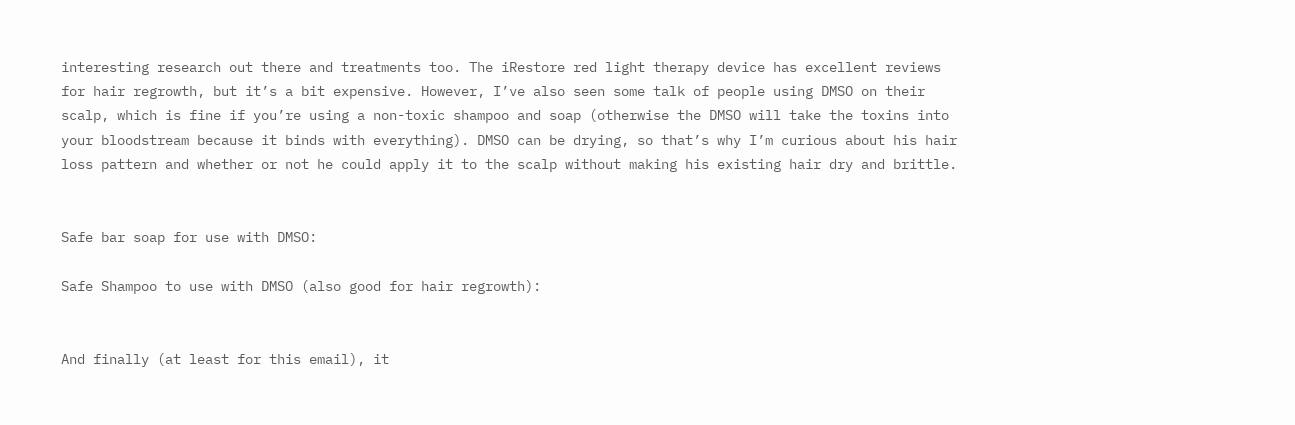interesting research out there and treatments too. The iRestore red light therapy device has excellent reviews for hair regrowth, but it’s a bit expensive. However, I’ve also seen some talk of people using DMSO on their scalp, which is fine if you’re using a non-toxic shampoo and soap (otherwise the DMSO will take the toxins into your bloodstream because it binds with everything). DMSO can be drying, so that’s why I’m curious about his hair loss pattern and whether or not he could apply it to the scalp without making his existing hair dry and brittle.


Safe bar soap for use with DMSO:

Safe Shampoo to use with DMSO (also good for hair regrowth):


And finally (at least for this email), it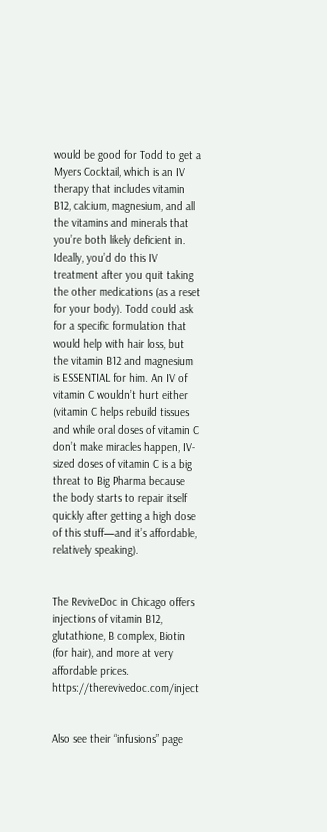would be good for Todd to get a Myers Cocktail, which is an IV therapy that includes vitamin B12, calcium, magnesium, and all the vitamins and minerals that you’re both likely deficient in. Ideally, you’d do this IV treatment after you quit taking the other medications (as a reset for your body). Todd could ask for a specific formulation that would help with hair loss, but the vitamin B12 and magnesium is ESSENTIAL for him. An IV of vitamin C wouldn’t hurt either (vitamin C helps rebuild tissues and while oral doses of vitamin C don’t make miracles happen, IV-sized doses of vitamin C is a big threat to Big Pharma because the body starts to repair itself quickly after getting a high dose of this stuff—and it’s affordable, relatively speaking).


The ReviveDoc in Chicago offers injections of vitamin B12, glutathione, B complex, Biotin (for hair), and more at very affordable prices. https://therevivedoc.com/inject


Also see their “infusions” page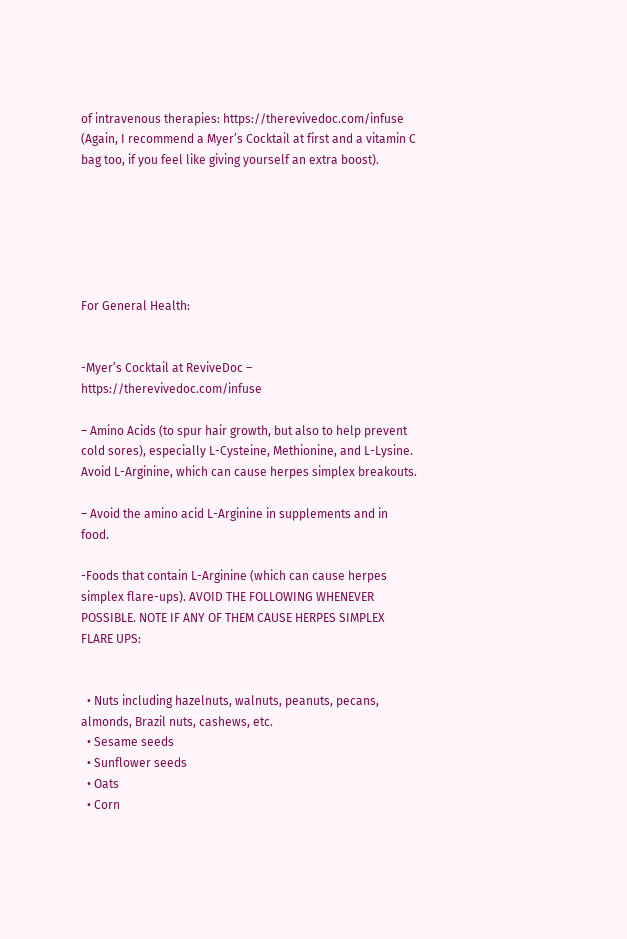of intravenous therapies: https://therevivedoc.com/infuse (Again, I recommend a Myer’s Cocktail at first and a vitamin C bag too, if you feel like giving yourself an extra boost).






For General Health:


-Myer’s Cocktail at ReviveDoc – https://therevivedoc.com/infuse

– Amino Acids (to spur hair growth, but also to help prevent cold sores), especially L-Cysteine, Methionine, and L-Lysine. Avoid L-Arginine, which can cause herpes simplex breakouts.

– Avoid the amino acid L-Arginine in supplements and in food.

-Foods that contain L-Arginine (which can cause herpes simplex flare-ups). AVOID THE FOLLOWING WHENEVER POSSIBLE. NOTE IF ANY OF THEM CAUSE HERPES SIMPLEX FLARE UPS:


  • Nuts including hazelnuts, walnuts, peanuts, pecans, almonds, Brazil nuts, cashews, etc.
  • Sesame seeds
  • Sunflower seeds
  • Oats
  • Corn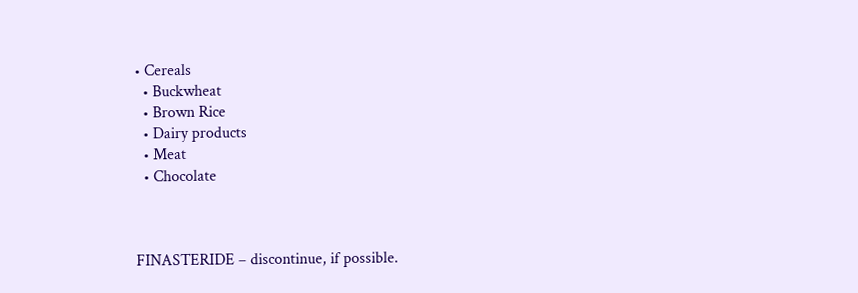• Cereals
  • Buckwheat
  • Brown Rice
  • Dairy products
  • Meat
  • Chocolate



FINASTERIDE – discontinue, if possible.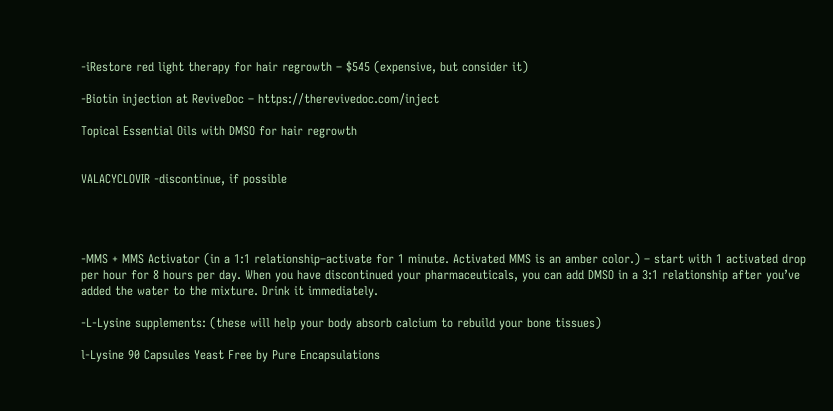-iRestore red light therapy for hair regrowth – $545 (expensive, but consider it)

-Biotin injection at ReviveDoc – https://therevivedoc.com/inject

Topical Essential Oils with DMSO for hair regrowth


VALACYCLOVIR -discontinue, if possible




-MMS + MMS Activator (in a 1:1 relationship–activate for 1 minute. Activated MMS is an amber color.) – start with 1 activated drop per hour for 8 hours per day. When you have discontinued your pharmaceuticals, you can add DMSO in a 3:1 relationship after you’ve added the water to the mixture. Drink it immediately.

-L-Lysine supplements: (these will help your body absorb calcium to rebuild your bone tissues)

l-Lysine 90 Capsules Yeast Free by Pure Encapsulations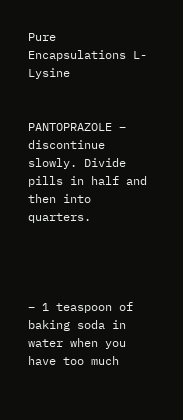Pure Encapsulations L-Lysine


PANTOPRAZOLE – discontinue slowly. Divide pills in half and then into quarters.




– 1 teaspoon of baking soda in water when you have too much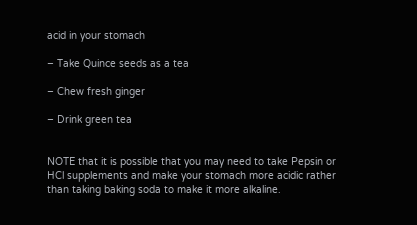acid in your stomach

– Take Quince seeds as a tea

– Chew fresh ginger

– Drink green tea


NOTE that it is possible that you may need to take Pepsin or HCl supplements and make your stomach more acidic rather than taking baking soda to make it more alkaline.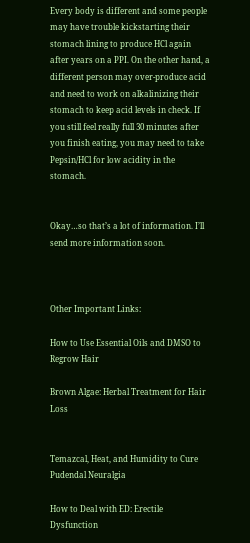Every body is different and some people may have trouble kickstarting their stomach lining to produce HCl again after years on a PPI. On the other hand, a different person may over-produce acid and need to work on alkalinizing their stomach to keep acid levels in check. If you still feel really full 30 minutes after you finish eating, you may need to take Pepsin/HCl for low acidity in the stomach.


Okay…so that’s a lot of information. I’ll send more information soon.



Other Important Links:

How to Use Essential Oils and DMSO to Regrow Hair

Brown Algae: Herbal Treatment for Hair Loss


Temazcal, Heat, and Humidity to Cure Pudendal Neuralgia

How to Deal with ED: Erectile Dysfunction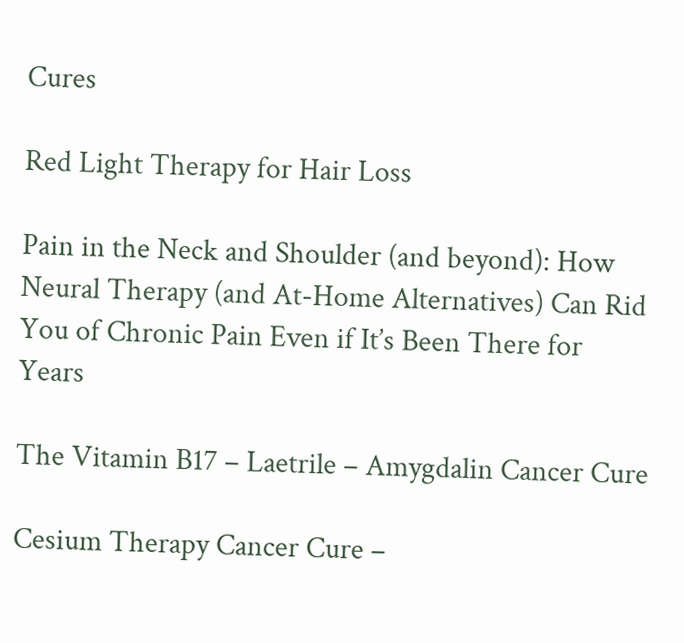Cures

Red Light Therapy for Hair Loss

Pain in the Neck and Shoulder (and beyond): How Neural Therapy (and At-Home Alternatives) Can Rid You of Chronic Pain Even if It’s Been There for Years

The Vitamin B17 – Laetrile – Amygdalin Cancer Cure

Cesium Therapy Cancer Cure –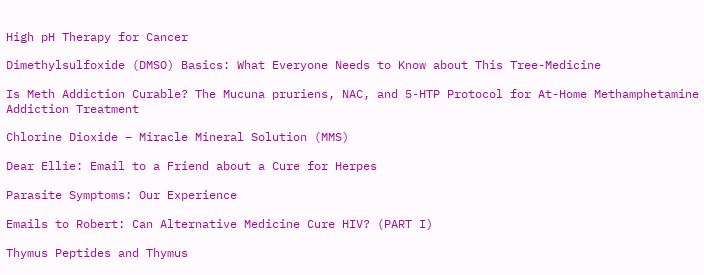High pH Therapy for Cancer

Dimethylsulfoxide (DMSO) Basics: What Everyone Needs to Know about This Tree-Medicine

Is Meth Addiction Curable? The Mucuna pruriens, NAC, and 5-HTP Protocol for At-Home Methamphetamine Addiction Treatment

Chlorine Dioxide – Miracle Mineral Solution (MMS)

Dear Ellie: Email to a Friend about a Cure for Herpes

Parasite Symptoms: Our Experience

Emails to Robert: Can Alternative Medicine Cure HIV? (PART I)

Thymus Peptides and Thymus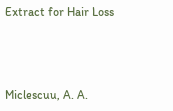Extract for Hair Loss




Miclescuu, A. A.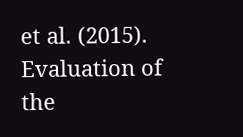et al. (2015). Evaluation of the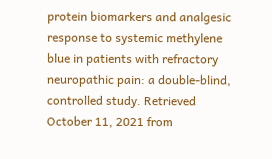protein biomarkers and analgesic response to systemic methylene blue in patients with refractory neuropathic pain: a double-blind, controlled study. Retrieved October 11, 2021 from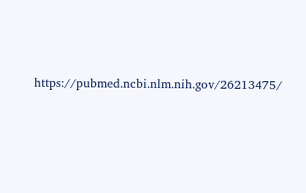https://pubmed.ncbi.nlm.nih.gov/26213475/